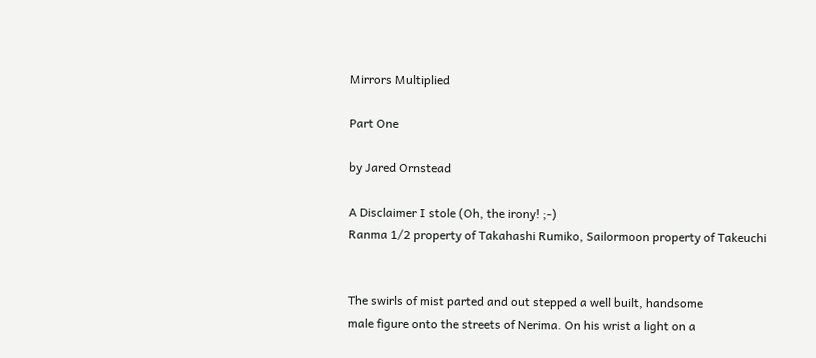Mirrors Multiplied

Part One

by Jared Ornstead

A Disclaimer I stole (Oh, the irony! ;-)
Ranma 1/2 property of Takahashi Rumiko, Sailormoon property of Takeuchi


The swirls of mist parted and out stepped a well built, handsome
male figure onto the streets of Nerima. On his wrist a light on a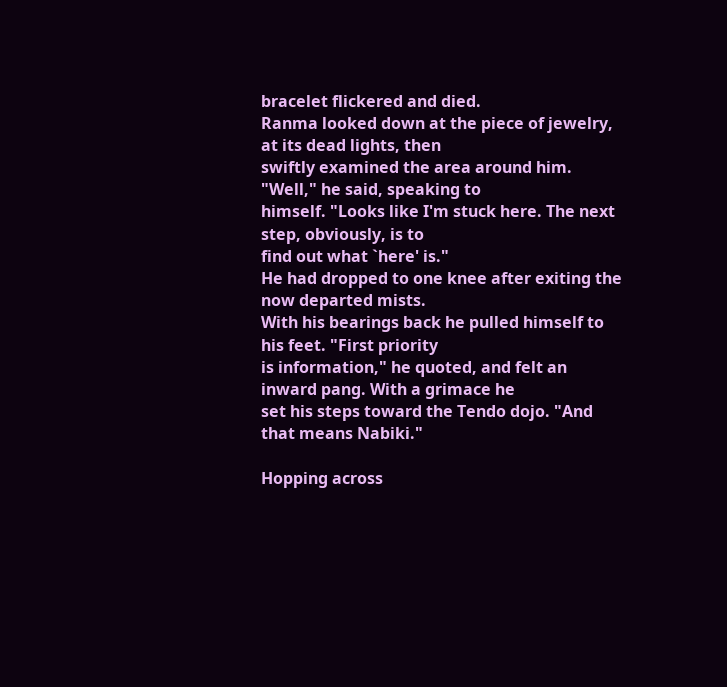bracelet flickered and died.
Ranma looked down at the piece of jewelry, at its dead lights, then
swiftly examined the area around him. "Well," he said, speaking to
himself. "Looks like I'm stuck here. The next step, obviously, is to
find out what `here' is."
He had dropped to one knee after exiting the now departed mists.
With his bearings back he pulled himself to his feet. "First priority
is information," he quoted, and felt an inward pang. With a grimace he
set his steps toward the Tendo dojo. "And that means Nabiki."

Hopping across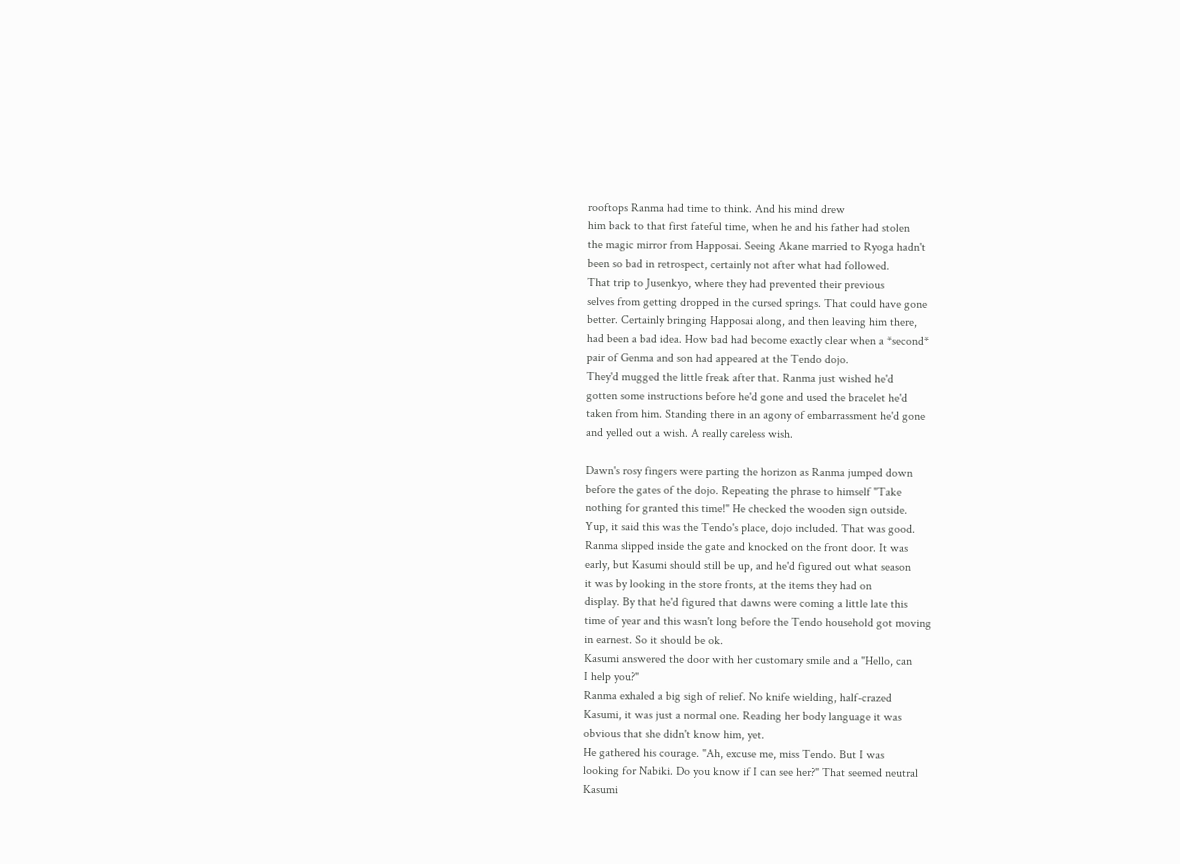rooftops Ranma had time to think. And his mind drew
him back to that first fateful time, when he and his father had stolen
the magic mirror from Happosai. Seeing Akane married to Ryoga hadn't
been so bad in retrospect, certainly not after what had followed.
That trip to Jusenkyo, where they had prevented their previous
selves from getting dropped in the cursed springs. That could have gone
better. Certainly bringing Happosai along, and then leaving him there,
had been a bad idea. How bad had become exactly clear when a *second*
pair of Genma and son had appeared at the Tendo dojo.
They'd mugged the little freak after that. Ranma just wished he'd
gotten some instructions before he'd gone and used the bracelet he'd
taken from him. Standing there in an agony of embarrassment he'd gone
and yelled out a wish. A really careless wish.

Dawn's rosy fingers were parting the horizon as Ranma jumped down
before the gates of the dojo. Repeating the phrase to himself "Take
nothing for granted this time!" He checked the wooden sign outside.
Yup, it said this was the Tendo's place, dojo included. That was good.
Ranma slipped inside the gate and knocked on the front door. It was
early, but Kasumi should still be up, and he'd figured out what season
it was by looking in the store fronts, at the items they had on
display. By that he'd figured that dawns were coming a little late this
time of year and this wasn't long before the Tendo household got moving
in earnest. So it should be ok.
Kasumi answered the door with her customary smile and a "Hello, can
I help you?"
Ranma exhaled a big sigh of relief. No knife wielding, half-crazed
Kasumi, it was just a normal one. Reading her body language it was
obvious that she didn't know him, yet.
He gathered his courage. "Ah, excuse me, miss Tendo. But I was
looking for Nabiki. Do you know if I can see her?" That seemed neutral
Kasumi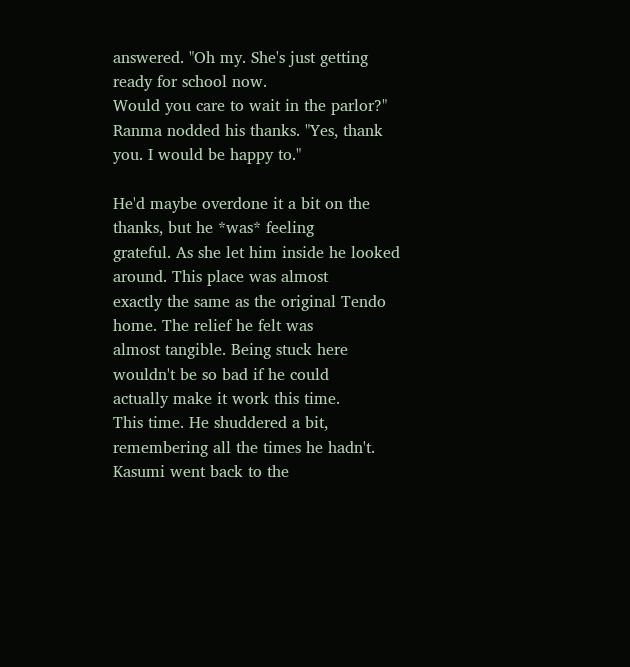answered. "Oh my. She's just getting ready for school now.
Would you care to wait in the parlor?"
Ranma nodded his thanks. "Yes, thank you. I would be happy to."

He'd maybe overdone it a bit on the thanks, but he *was* feeling
grateful. As she let him inside he looked around. This place was almost
exactly the same as the original Tendo home. The relief he felt was
almost tangible. Being stuck here wouldn't be so bad if he could
actually make it work this time.
This time. He shuddered a bit, remembering all the times he hadn't.
Kasumi went back to the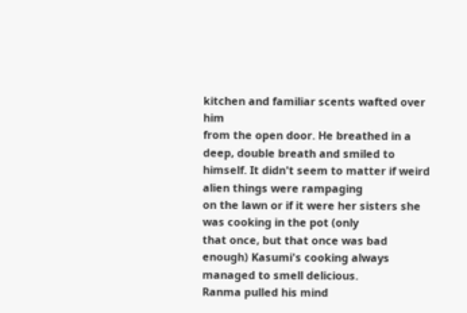kitchen and familiar scents wafted over him
from the open door. He breathed in a deep, double breath and smiled to
himself. It didn't seem to matter if weird alien things were rampaging
on the lawn or if it were her sisters she was cooking in the pot (only
that once, but that once was bad enough) Kasumi's cooking always
managed to smell delicious.
Ranma pulled his mind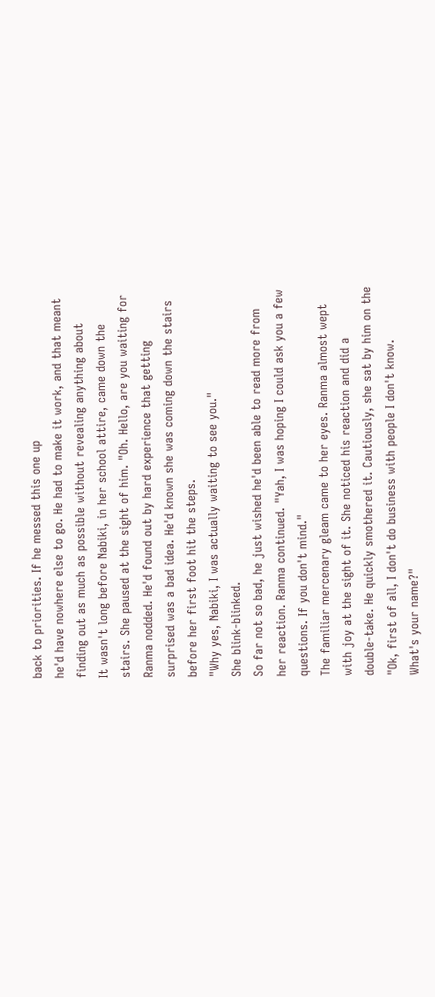back to priorities. If he messed this one up
he'd have nowhere else to go. He had to make it work, and that meant
finding out as much as possible without revealing anything about
It wasn't long before Nabiki, in her school attire, came down the
stairs. She paused at the sight of him. "Oh. Hello, are you waiting for
Ranma nodded. He'd found out by hard experience that getting
surprised was a bad idea. He'd known she was coming down the stairs
before her first foot hit the steps.
"Why yes, Nabiki, I was actually waiting to see you."
She blink-blinked.
So far not so bad, he just wished he'd been able to read more from
her reaction. Ranma continued. "Yah, I was hoping I could ask you a few
questions. If you don't mind."
The familiar mercenary gleam came to her eyes. Ranma almost wept
with joy at the sight of it. She noticed his reaction and did a
double-take. He quickly smothered it. Cautiously, she sat by him on the
"Ok, first of all, I don't do business with people I don't know.
What's your name?"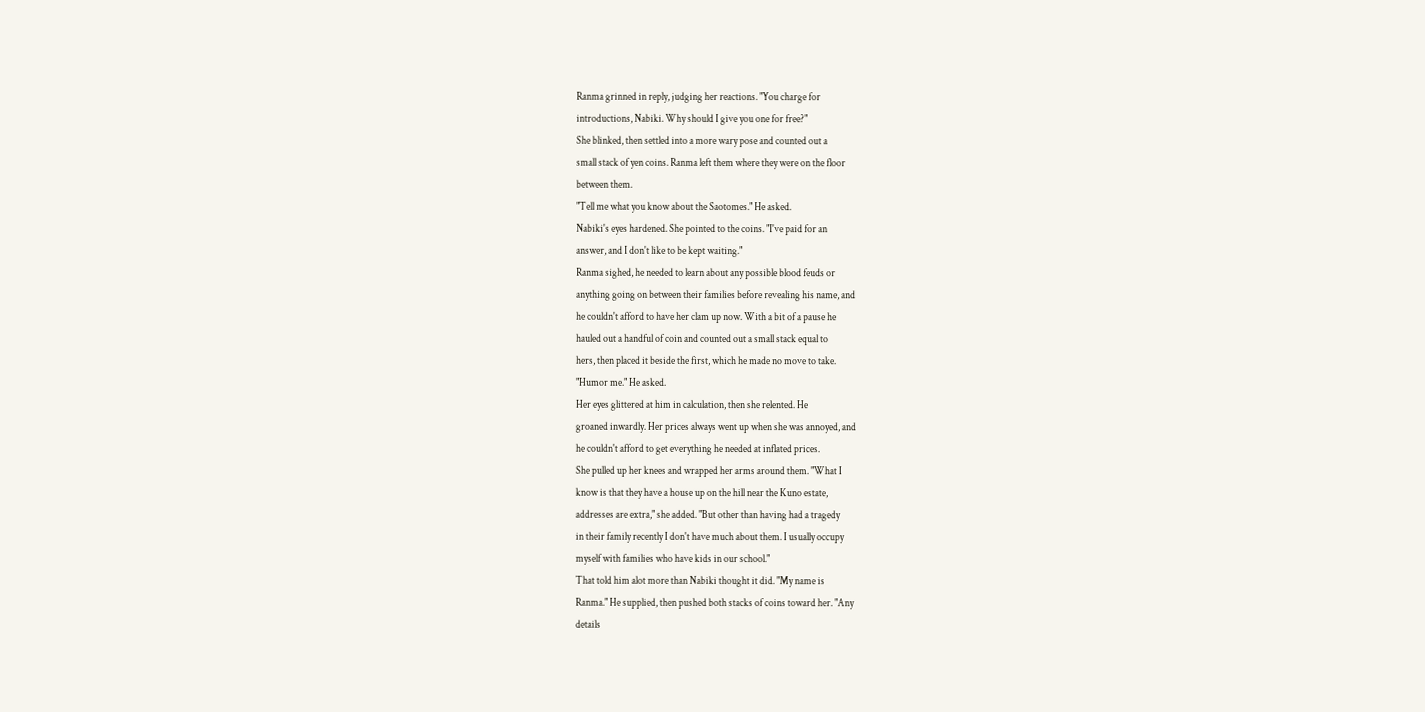Ranma grinned in reply, judging her reactions. "You charge for
introductions, Nabiki. Why should I give you one for free?"
She blinked, then settled into a more wary pose and counted out a
small stack of yen coins. Ranma left them where they were on the floor
between them.
"Tell me what you know about the Saotomes." He asked.
Nabiki's eyes hardened. She pointed to the coins. "I've paid for an
answer, and I don't like to be kept waiting."
Ranma sighed, he needed to learn about any possible blood feuds or
anything going on between their families before revealing his name, and
he couldn't afford to have her clam up now. With a bit of a pause he
hauled out a handful of coin and counted out a small stack equal to
hers, then placed it beside the first, which he made no move to take.
"Humor me." He asked.
Her eyes glittered at him in calculation, then she relented. He
groaned inwardly. Her prices always went up when she was annoyed, and
he couldn't afford to get everything he needed at inflated prices.
She pulled up her knees and wrapped her arms around them. "What I
know is that they have a house up on the hill near the Kuno estate,
addresses are extra," she added. "But other than having had a tragedy
in their family recently I don't have much about them. I usually occupy
myself with families who have kids in our school."
That told him alot more than Nabiki thought it did. "My name is
Ranma." He supplied, then pushed both stacks of coins toward her. "Any
details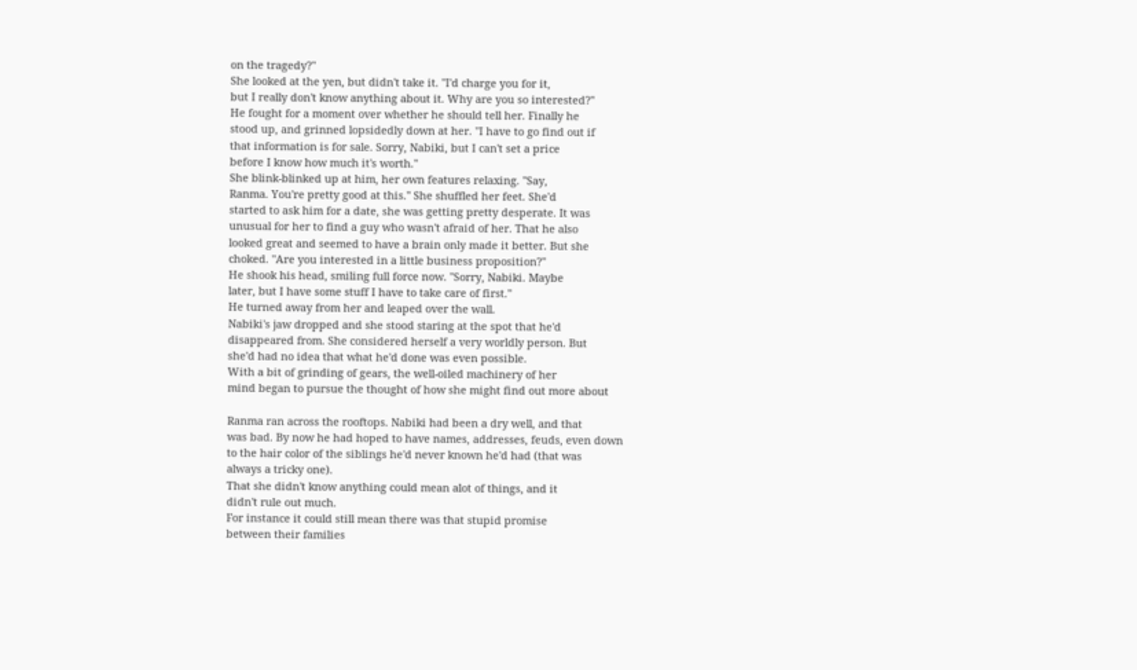on the tragedy?"
She looked at the yen, but didn't take it. "I'd charge you for it,
but I really don't know anything about it. Why are you so interested?"
He fought for a moment over whether he should tell her. Finally he
stood up, and grinned lopsidedly down at her. "I have to go find out if
that information is for sale. Sorry, Nabiki, but I can't set a price
before I know how much it's worth."
She blink-blinked up at him, her own features relaxing. "Say,
Ranma. You're pretty good at this." She shuffled her feet. She'd
started to ask him for a date, she was getting pretty desperate. It was
unusual for her to find a guy who wasn't afraid of her. That he also
looked great and seemed to have a brain only made it better. But she
choked. "Are you interested in a little business proposition?"
He shook his head, smiling full force now. "Sorry, Nabiki. Maybe
later, but I have some stuff I have to take care of first."
He turned away from her and leaped over the wall.
Nabiki's jaw dropped and she stood staring at the spot that he'd
disappeared from. She considered herself a very worldly person. But
she'd had no idea that what he'd done was even possible.
With a bit of grinding of gears, the well-oiled machinery of her
mind began to pursue the thought of how she might find out more about

Ranma ran across the rooftops. Nabiki had been a dry well, and that
was bad. By now he had hoped to have names, addresses, feuds, even down
to the hair color of the siblings he'd never known he'd had (that was
always a tricky one).
That she didn't know anything could mean alot of things, and it
didn't rule out much.
For instance it could still mean there was that stupid promise
between their families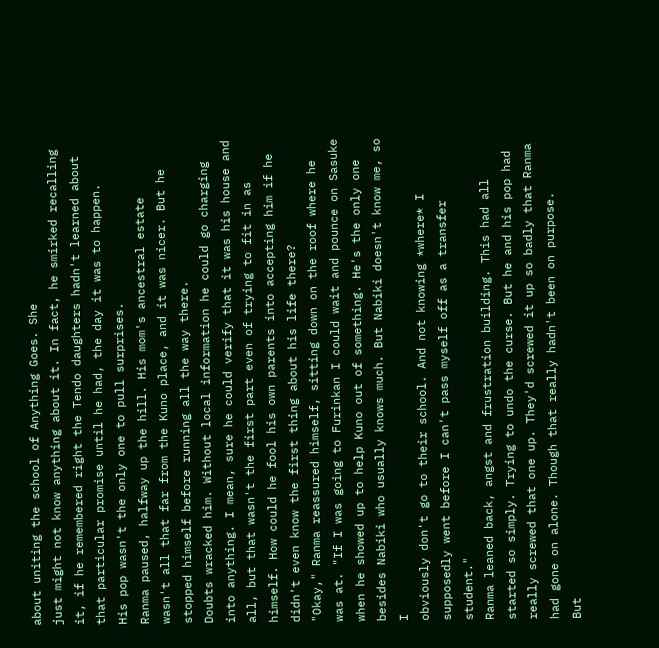about uniting the school of Anything Goes. She
just might not know anything about it. In fact, he smirked recalling
it, if he remembered right the Tendo daughters hadn't learned about
that particular promise until he had, the day it was to happen.
His pop wasn't the only one to pull surprises.
Ranma paused, halfway up the hill. His mom's ancestral estate
wasn't all that far from the Kuno place, and it was nicer. But he
stopped himself before running all the way there.
Doubts wracked him. Without local information he could go charging
into anything. I mean, sure he could verify that it was his house and
all, but that wasn't the first part even of trying to fit in as
himself. How could he fool his own parents into accepting him if he
didn't even know the first thing about his life there?
"Okay," Ranma reassured himself, sitting down on the roof where he
was at. "If I was going to Furinkan I could wait and pounce on Sasuke
when he showed up to help Kuno out of something. He's the only one
besides Nabiki who usually knows much. But Nabiki doesn't know me, so I
obviously don't go to their school. And not knowing *where* I
supposedly went before I can't pass myself off as a transfer student."
Ranma leaned back, angst and frustration building. This had all
started so simply. Trying to undo the curse. But he and his pop had
really screwed that one up. They'd screwed it up so badly that Ranma
had gone on alone. Though that really hadn't been on purpose.
But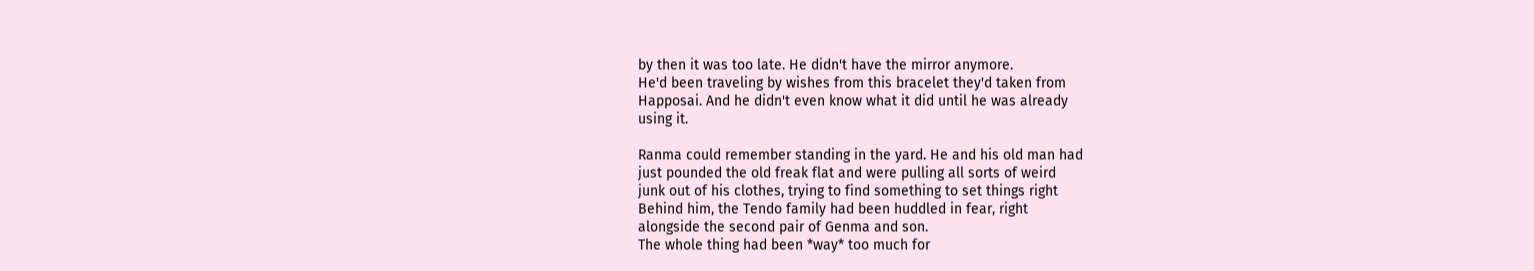by then it was too late. He didn't have the mirror anymore.
He'd been traveling by wishes from this bracelet they'd taken from
Happosai. And he didn't even know what it did until he was already
using it.

Ranma could remember standing in the yard. He and his old man had
just pounded the old freak flat and were pulling all sorts of weird
junk out of his clothes, trying to find something to set things right
Behind him, the Tendo family had been huddled in fear, right
alongside the second pair of Genma and son.
The whole thing had been *way* too much for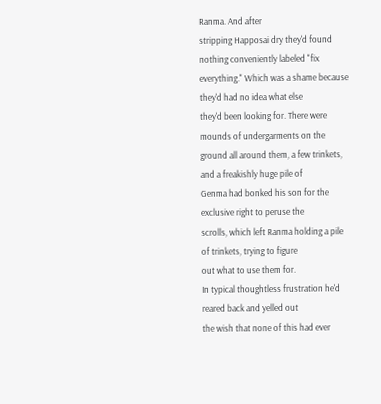Ranma. And after
stripping Happosai dry they'd found nothing conveniently labeled "fix
everything." Which was a shame because they'd had no idea what else
they'd been looking for. There were mounds of undergarments on the
ground all around them, a few trinkets, and a freakishly huge pile of
Genma had bonked his son for the exclusive right to peruse the
scrolls, which left Ranma holding a pile of trinkets, trying to figure
out what to use them for.
In typical thoughtless frustration he'd reared back and yelled out
the wish that none of this had ever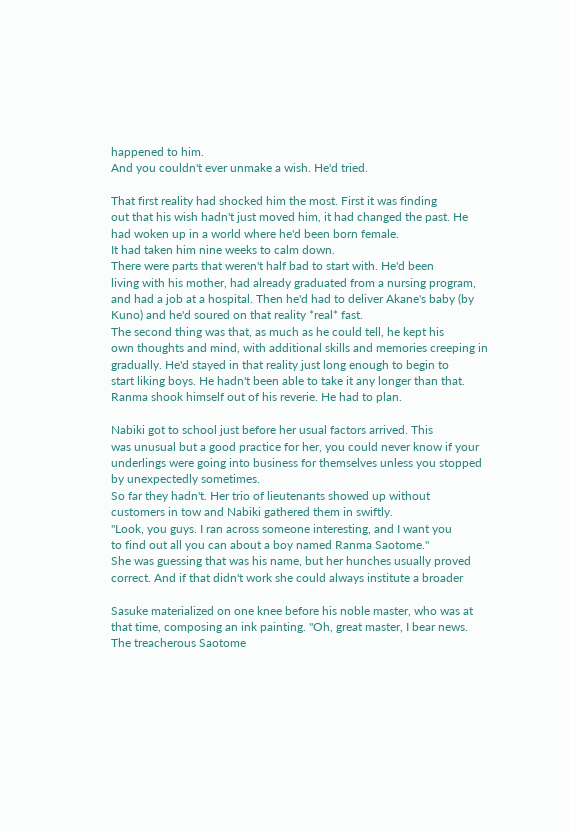happened to him.
And you couldn't ever unmake a wish. He'd tried.

That first reality had shocked him the most. First it was finding
out that his wish hadn't just moved him, it had changed the past. He
had woken up in a world where he'd been born female.
It had taken him nine weeks to calm down.
There were parts that weren't half bad to start with. He'd been
living with his mother, had already graduated from a nursing program,
and had a job at a hospital. Then he'd had to deliver Akane's baby (by
Kuno) and he'd soured on that reality *real* fast.
The second thing was that, as much as he could tell, he kept his
own thoughts and mind, with additional skills and memories creeping in
gradually. He'd stayed in that reality just long enough to begin to
start liking boys. He hadn't been able to take it any longer than that.
Ranma shook himself out of his reverie. He had to plan.

Nabiki got to school just before her usual factors arrived. This
was unusual but a good practice for her, you could never know if your
underlings were going into business for themselves unless you stopped
by unexpectedly sometimes.
So far they hadn't. Her trio of lieutenants showed up without
customers in tow and Nabiki gathered them in swiftly.
"Look, you guys. I ran across someone interesting, and I want you
to find out all you can about a boy named Ranma Saotome."
She was guessing that was his name, but her hunches usually proved
correct. And if that didn't work she could always institute a broader

Sasuke materialized on one knee before his noble master, who was at
that time, composing an ink painting. "Oh, great master, I bear news.
The treacherous Saotome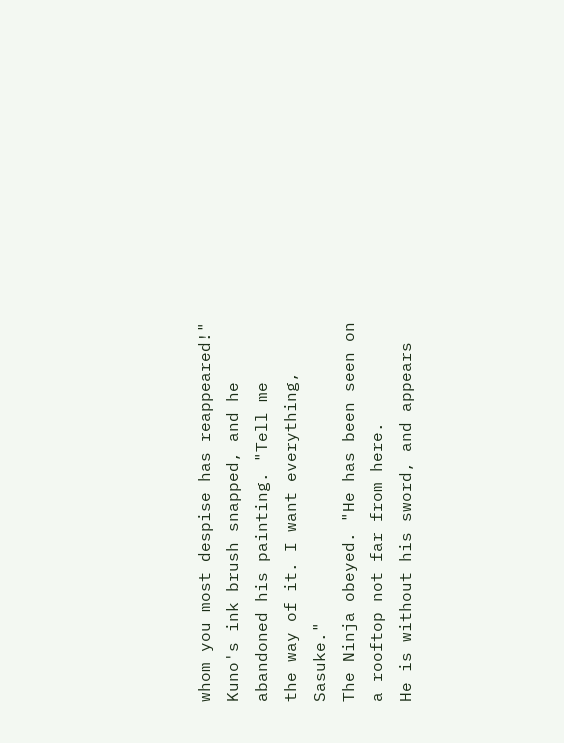whom you most despise has reappeared!"
Kuno's ink brush snapped, and he abandoned his painting. "Tell me
the way of it. I want everything, Sasuke."
The Ninja obeyed. "He has been seen on a rooftop not far from here.
He is without his sword, and appears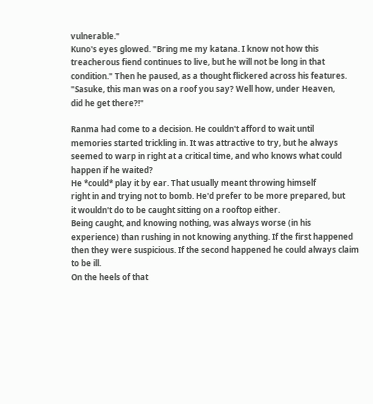vulnerable."
Kuno's eyes glowed. "Bring me my katana. I know not how this
treacherous fiend continues to live, but he will not be long in that
condition." Then he paused, as a thought flickered across his features.
"Sasuke, this man was on a roof you say? Well how, under Heaven,
did he get there?!"

Ranma had come to a decision. He couldn't afford to wait until
memories started trickling in. It was attractive to try, but he always
seemed to warp in right at a critical time, and who knows what could
happen if he waited?
He *could* play it by ear. That usually meant throwing himself
right in and trying not to bomb. He'd prefer to be more prepared, but
it wouldn't do to be caught sitting on a rooftop either.
Being caught, and knowing nothing, was always worse (in his
experience) than rushing in not knowing anything. If the first happened
then they were suspicious. If the second happened he could always claim
to be ill.
On the heels of that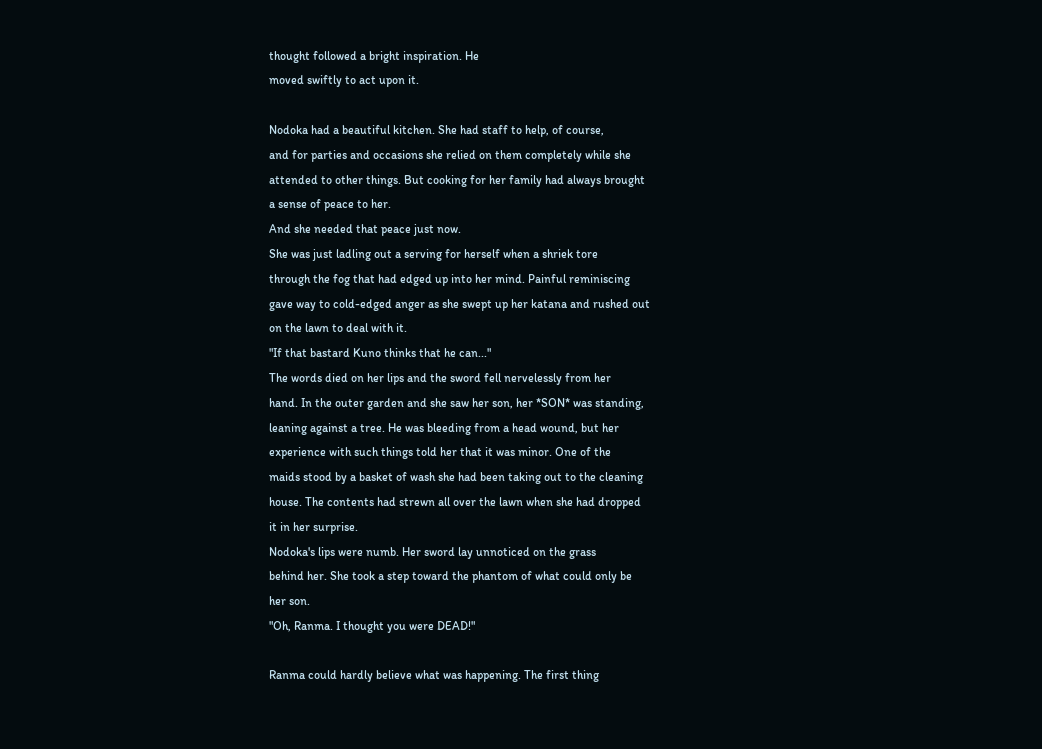thought followed a bright inspiration. He
moved swiftly to act upon it.

Nodoka had a beautiful kitchen. She had staff to help, of course,
and for parties and occasions she relied on them completely while she
attended to other things. But cooking for her family had always brought
a sense of peace to her.
And she needed that peace just now.
She was just ladling out a serving for herself when a shriek tore
through the fog that had edged up into her mind. Painful reminiscing
gave way to cold-edged anger as she swept up her katana and rushed out
on the lawn to deal with it.
"If that bastard Kuno thinks that he can..."
The words died on her lips and the sword fell nervelessly from her
hand. In the outer garden and she saw her son, her *SON* was standing,
leaning against a tree. He was bleeding from a head wound, but her
experience with such things told her that it was minor. One of the
maids stood by a basket of wash she had been taking out to the cleaning
house. The contents had strewn all over the lawn when she had dropped
it in her surprise.
Nodoka's lips were numb. Her sword lay unnoticed on the grass
behind her. She took a step toward the phantom of what could only be
her son.
"Oh, Ranma. I thought you were DEAD!"

Ranma could hardly believe what was happening. The first thing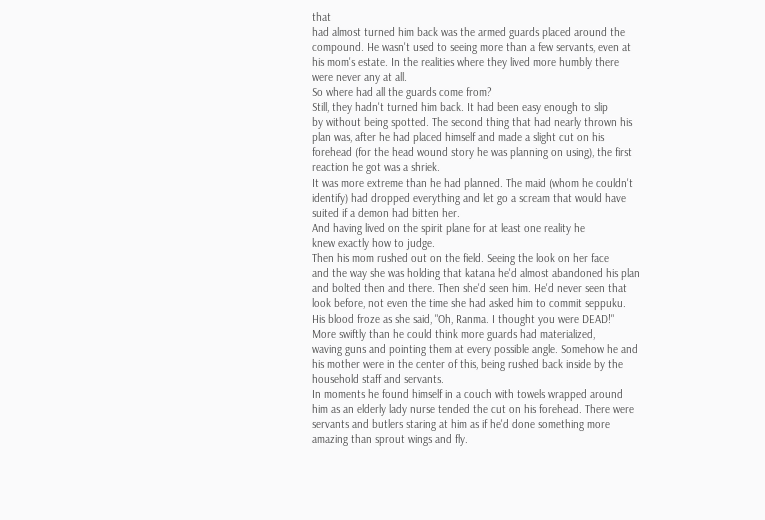that
had almost turned him back was the armed guards placed around the
compound. He wasn't used to seeing more than a few servants, even at
his mom's estate. In the realities where they lived more humbly there
were never any at all.
So where had all the guards come from?
Still, they hadn't turned him back. It had been easy enough to slip
by without being spotted. The second thing that had nearly thrown his
plan was, after he had placed himself and made a slight cut on his
forehead (for the head wound story he was planning on using), the first
reaction he got was a shriek.
It was more extreme than he had planned. The maid (whom he couldn't
identify) had dropped everything and let go a scream that would have
suited if a demon had bitten her.
And having lived on the spirit plane for at least one reality he
knew exactly how to judge.
Then his mom rushed out on the field. Seeing the look on her face
and the way she was holding that katana he'd almost abandoned his plan
and bolted then and there. Then she'd seen him. He'd never seen that
look before, not even the time she had asked him to commit seppuku.
His blood froze as she said, "Oh, Ranma. I thought you were DEAD!"
More swiftly than he could think more guards had materialized,
waving guns and pointing them at every possible angle. Somehow he and
his mother were in the center of this, being rushed back inside by the
household staff and servants.
In moments he found himself in a couch with towels wrapped around
him as an elderly lady nurse tended the cut on his forehead. There were
servants and butlers staring at him as if he'd done something more
amazing than sprout wings and fly.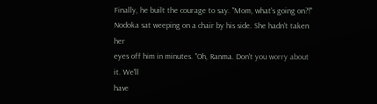Finally, he built the courage to say. "Mom, what's going on?!"
Nodoka sat weeping on a chair by his side. She hadn't taken her
eyes off him in minutes. "Oh, Ranma. Don't you worry about it. We'll
have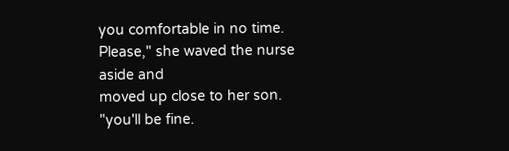you comfortable in no time. Please," she waved the nurse aside and
moved up close to her son. "you'll be fine.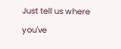Just tell us where you've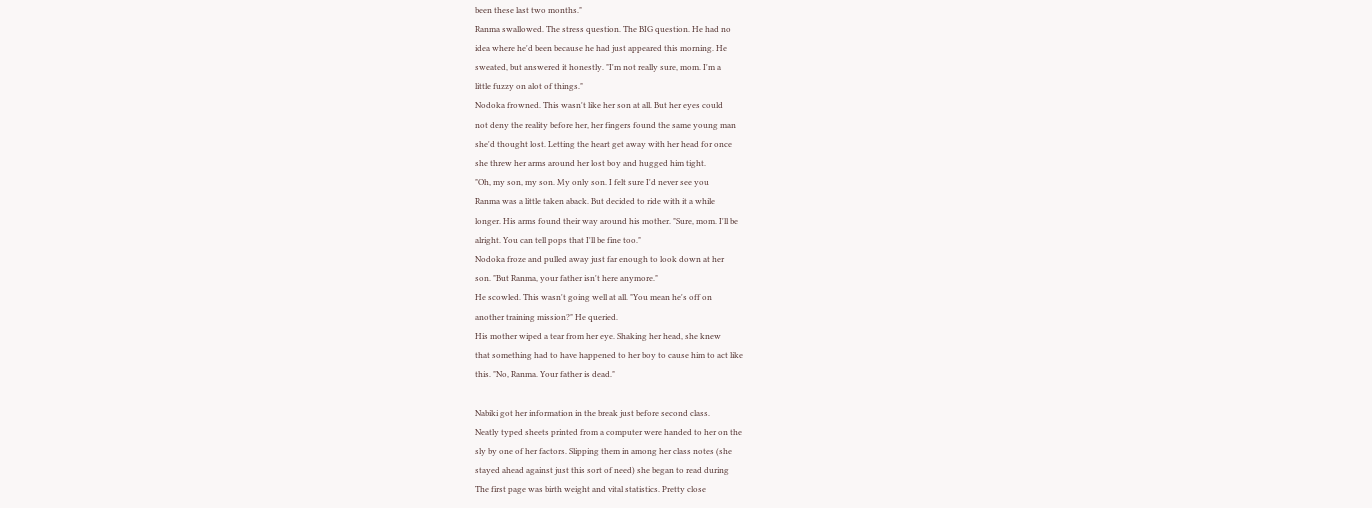been these last two months."
Ranma swallowed. The stress question. The BIG question. He had no
idea where he'd been because he had just appeared this morning. He
sweated, but answered it honestly. "I'm not really sure, mom. I'm a
little fuzzy on alot of things."
Nodoka frowned. This wasn't like her son at all. But her eyes could
not deny the reality before her, her fingers found the same young man
she'd thought lost. Letting the heart get away with her head for once
she threw her arms around her lost boy and hugged him tight.
"Oh, my son, my son. My only son. I felt sure I'd never see you
Ranma was a little taken aback. But decided to ride with it a while
longer. His arms found their way around his mother. "Sure, mom. I'll be
alright. You can tell pops that I'll be fine too."
Nodoka froze and pulled away just far enough to look down at her
son. "But Ranma, your father isn't here anymore."
He scowled. This wasn't going well at all. "You mean he's off on
another training mission?" He queried.
His mother wiped a tear from her eye. Shaking her head, she knew
that something had to have happened to her boy to cause him to act like
this. "No, Ranma. Your father is dead."

Nabiki got her information in the break just before second class.
Neatly typed sheets printed from a computer were handed to her on the
sly by one of her factors. Slipping them in among her class notes (she
stayed ahead against just this sort of need) she began to read during
The first page was birth weight and vital statistics. Pretty close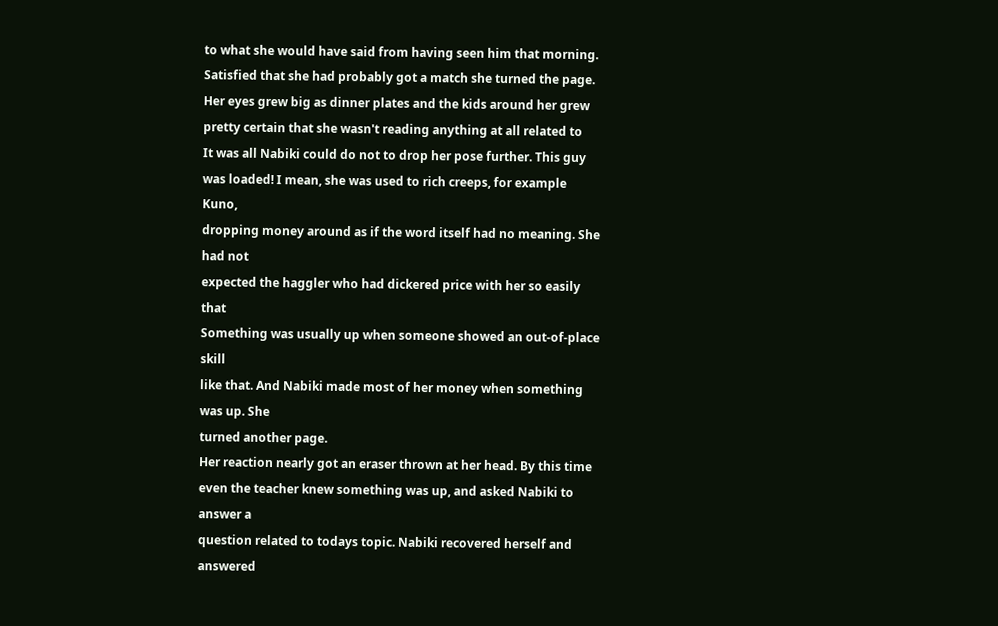to what she would have said from having seen him that morning.
Satisfied that she had probably got a match she turned the page.
Her eyes grew big as dinner plates and the kids around her grew
pretty certain that she wasn't reading anything at all related to
It was all Nabiki could do not to drop her pose further. This guy
was loaded! I mean, she was used to rich creeps, for example Kuno,
dropping money around as if the word itself had no meaning. She had not
expected the haggler who had dickered price with her so easily that
Something was usually up when someone showed an out-of-place skill
like that. And Nabiki made most of her money when something was up. She
turned another page.
Her reaction nearly got an eraser thrown at her head. By this time
even the teacher knew something was up, and asked Nabiki to answer a
question related to todays topic. Nabiki recovered herself and answered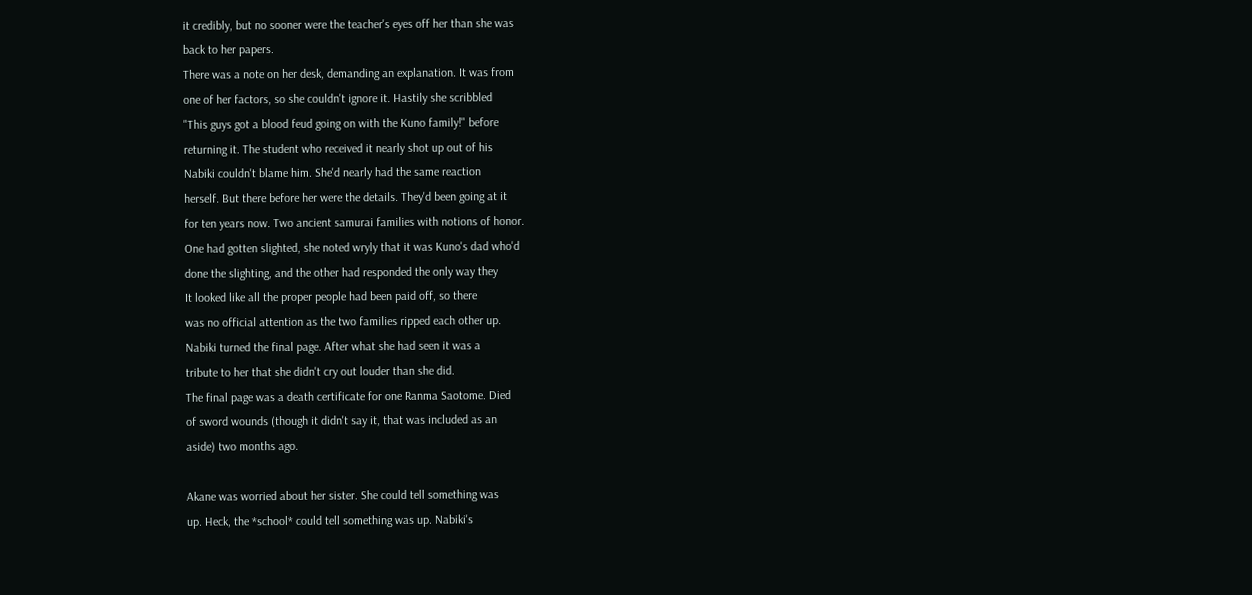it credibly, but no sooner were the teacher's eyes off her than she was
back to her papers.
There was a note on her desk, demanding an explanation. It was from
one of her factors, so she couldn't ignore it. Hastily she scribbled
"This guys got a blood feud going on with the Kuno family!" before
returning it. The student who received it nearly shot up out of his
Nabiki couldn't blame him. She'd nearly had the same reaction
herself. But there before her were the details. They'd been going at it
for ten years now. Two ancient samurai families with notions of honor.
One had gotten slighted, she noted wryly that it was Kuno's dad who'd
done the slighting, and the other had responded the only way they
It looked like all the proper people had been paid off, so there
was no official attention as the two families ripped each other up.
Nabiki turned the final page. After what she had seen it was a
tribute to her that she didn't cry out louder than she did.
The final page was a death certificate for one Ranma Saotome. Died
of sword wounds (though it didn't say it, that was included as an
aside) two months ago.

Akane was worried about her sister. She could tell something was
up. Heck, the *school* could tell something was up. Nabiki's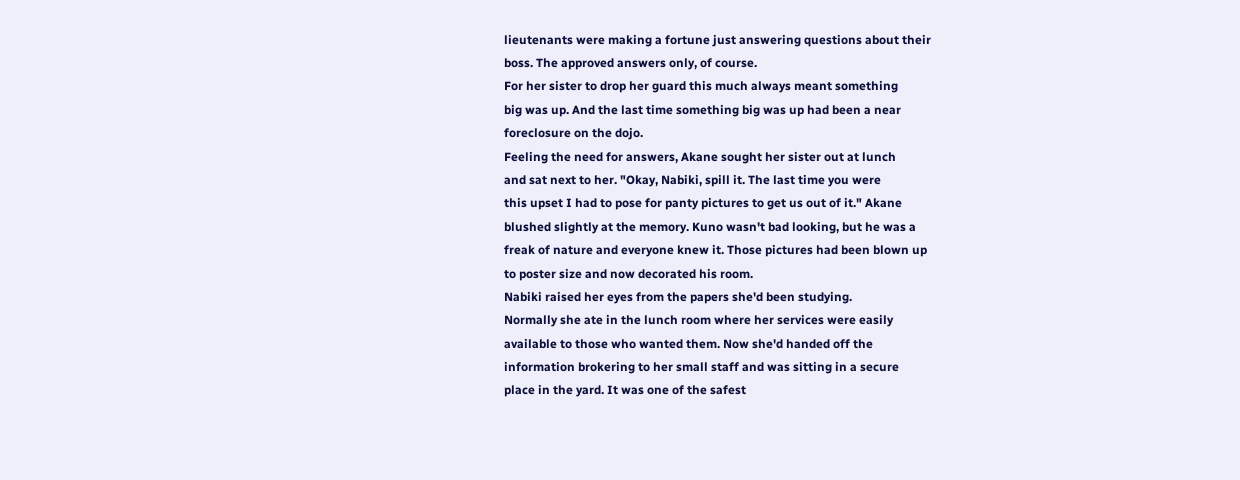lieutenants were making a fortune just answering questions about their
boss. The approved answers only, of course.
For her sister to drop her guard this much always meant something
big was up. And the last time something big was up had been a near
foreclosure on the dojo.
Feeling the need for answers, Akane sought her sister out at lunch
and sat next to her. "Okay, Nabiki, spill it. The last time you were
this upset I had to pose for panty pictures to get us out of it." Akane
blushed slightly at the memory. Kuno wasn't bad looking, but he was a
freak of nature and everyone knew it. Those pictures had been blown up
to poster size and now decorated his room.
Nabiki raised her eyes from the papers she'd been studying.
Normally she ate in the lunch room where her services were easily
available to those who wanted them. Now she'd handed off the
information brokering to her small staff and was sitting in a secure
place in the yard. It was one of the safest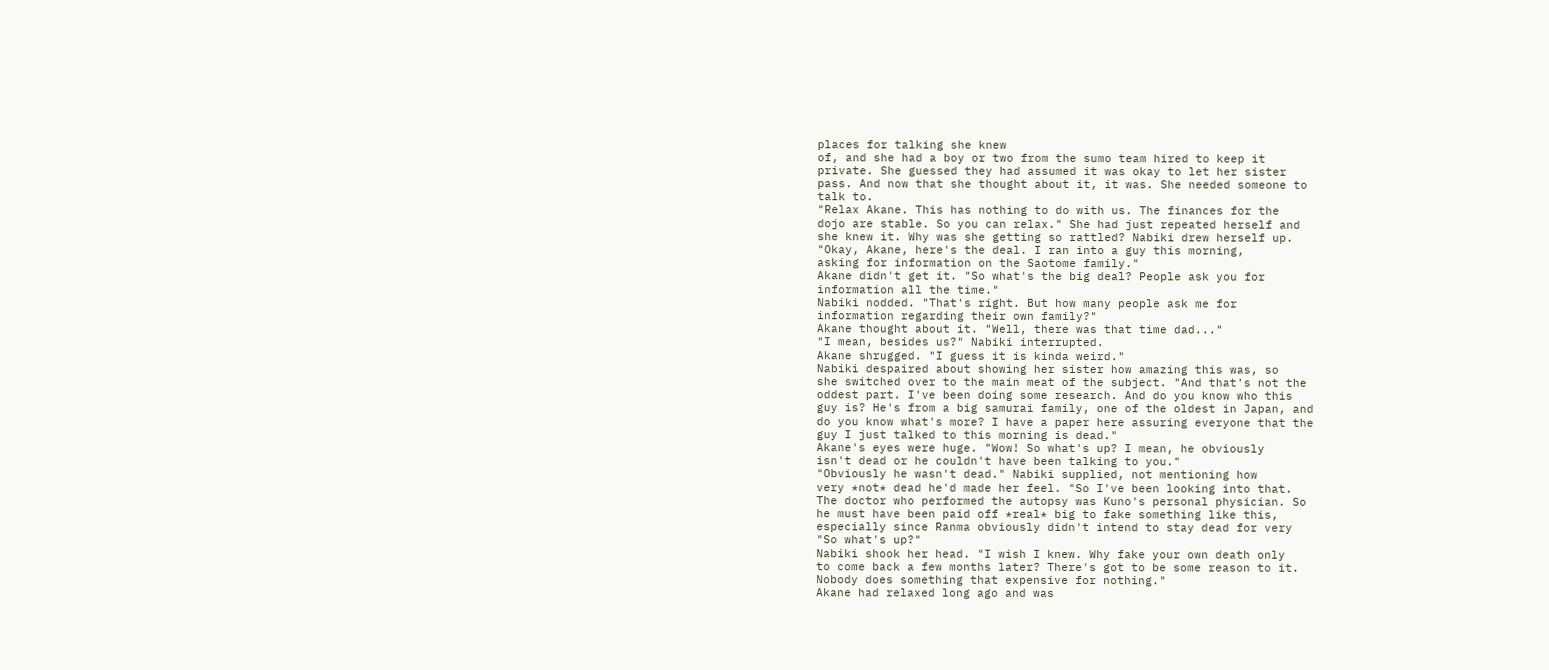places for talking she knew
of, and she had a boy or two from the sumo team hired to keep it
private. She guessed they had assumed it was okay to let her sister
pass. And now that she thought about it, it was. She needed someone to
talk to.
"Relax Akane. This has nothing to do with us. The finances for the
dojo are stable. So you can relax." She had just repeated herself and
she knew it. Why was she getting so rattled? Nabiki drew herself up.
"Okay, Akane, here's the deal. I ran into a guy this morning,
asking for information on the Saotome family."
Akane didn't get it. "So what's the big deal? People ask you for
information all the time."
Nabiki nodded. "That's right. But how many people ask me for
information regarding their own family?"
Akane thought about it. "Well, there was that time dad..."
"I mean, besides us?" Nabiki interrupted.
Akane shrugged. "I guess it is kinda weird."
Nabiki despaired about showing her sister how amazing this was, so
she switched over to the main meat of the subject. "And that's not the
oddest part. I've been doing some research. And do you know who this
guy is? He's from a big samurai family, one of the oldest in Japan, and
do you know what's more? I have a paper here assuring everyone that the
guy I just talked to this morning is dead."
Akane's eyes were huge. "Wow! So what's up? I mean, he obviously
isn't dead or he couldn't have been talking to you."
"Obviously he wasn't dead." Nabiki supplied, not mentioning how
very *not* dead he'd made her feel. "So I've been looking into that.
The doctor who performed the autopsy was Kuno's personal physician. So
he must have been paid off *real* big to fake something like this,
especially since Ranma obviously didn't intend to stay dead for very
"So what's up?"
Nabiki shook her head. "I wish I knew. Why fake your own death only
to come back a few months later? There's got to be some reason to it.
Nobody does something that expensive for nothing."
Akane had relaxed long ago and was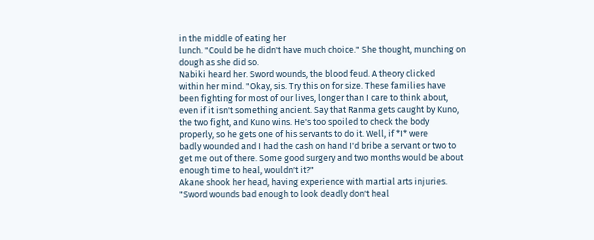in the middle of eating her
lunch. "Could be he didn't have much choice." She thought, munching on
dough as she did so.
Nabiki heard her. Sword wounds, the blood feud. A theory clicked
within her mind. "Okay, sis. Try this on for size. These families have
been fighting for most of our lives, longer than I care to think about,
even if it isn't something ancient. Say that Ranma gets caught by Kuno,
the two fight, and Kuno wins. He's too spoiled to check the body
properly, so he gets one of his servants to do it. Well, if *I* were
badly wounded and I had the cash on hand I'd bribe a servant or two to
get me out of there. Some good surgery and two months would be about
enough time to heal, wouldn't it?"
Akane shook her head, having experience with martial arts injuries.
"Sword wounds bad enough to look deadly don't heal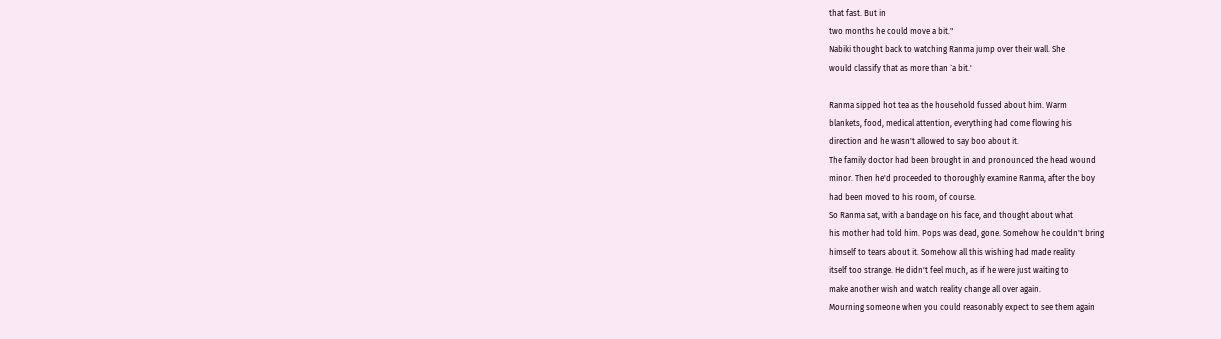that fast. But in
two months he could move a bit."
Nabiki thought back to watching Ranma jump over their wall. She
would classify that as more than `a bit.'

Ranma sipped hot tea as the household fussed about him. Warm
blankets, food, medical attention, everything had come flowing his
direction and he wasn't allowed to say boo about it.
The family doctor had been brought in and pronounced the head wound
minor. Then he'd proceeded to thoroughly examine Ranma, after the boy
had been moved to his room, of course.
So Ranma sat, with a bandage on his face, and thought about what
his mother had told him. Pops was dead, gone. Somehow he couldn't bring
himself to tears about it. Somehow all this wishing had made reality
itself too strange. He didn't feel much, as if he were just waiting to
make another wish and watch reality change all over again.
Mourning someone when you could reasonably expect to see them again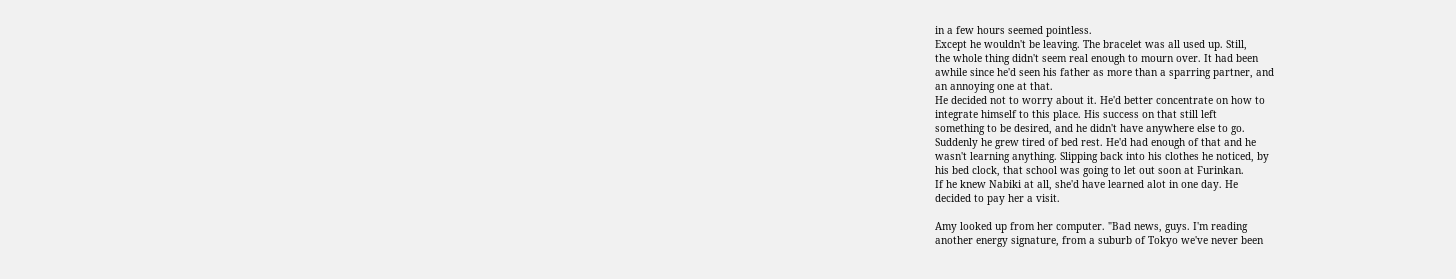in a few hours seemed pointless.
Except he wouldn't be leaving. The bracelet was all used up. Still,
the whole thing didn't seem real enough to mourn over. It had been
awhile since he'd seen his father as more than a sparring partner, and
an annoying one at that.
He decided not to worry about it. He'd better concentrate on how to
integrate himself to this place. His success on that still left
something to be desired, and he didn't have anywhere else to go.
Suddenly he grew tired of bed rest. He'd had enough of that and he
wasn't learning anything. Slipping back into his clothes he noticed, by
his bed clock, that school was going to let out soon at Furinkan.
If he knew Nabiki at all, she'd have learned alot in one day. He
decided to pay her a visit.

Amy looked up from her computer. "Bad news, guys. I'm reading
another energy signature, from a suburb of Tokyo we've never been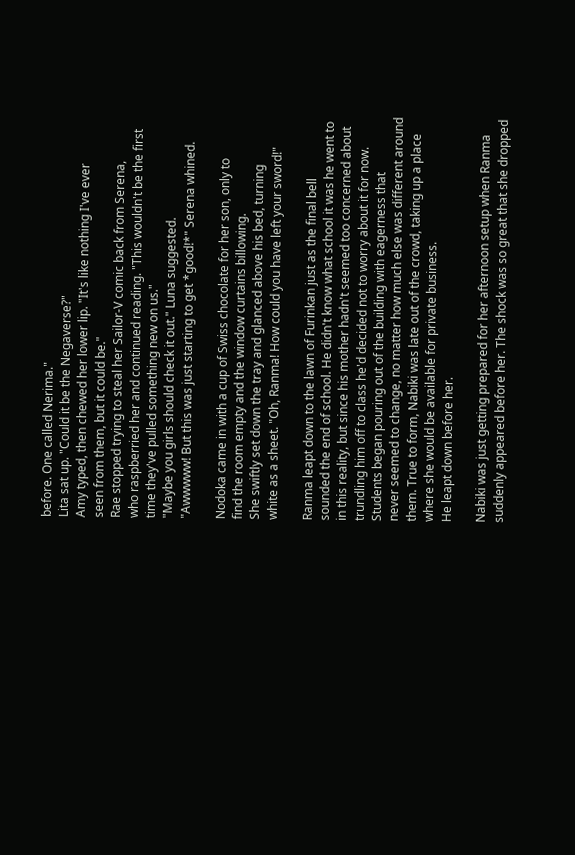before. One called Nerima."
Lita sat up. "Could it be the Negaverse?"
Amy typed, then chewed her lower lip. "It's like nothing I've ever
seen from them, but it could be."
Rae stopped trying to steal her Sailor-V comic back from Serena,
who raspberried her and continued reading. "This wouldn't be the first
time they've pulled something new on us."
"Maybe you girls should check it out." Luna suggested.
"Awwwww! But this was just starting to get *good!*" Serena whined.

Nodoka came in with a cup of Swiss chocolate for her son, only to
find the room empty and the window curtains billowing.
She swiftly set down the tray and glanced above his bed, turning
white as a sheet. "Oh, Ranma! How could you have left your sword!"

Ranma leapt down to the lawn of Furinkan just as the final bell
sounded the end of school. He didn't know what school it was he went to
in this reality, but since his mother hadn't seemed too concerned about
trundling him off to class he'd decided not to worry about it for now.
Students began pouring out of the building with eagerness that
never seemed to change, no matter how much else was different around
them. True to form, Nabiki was late out of the crowd, taking up a place
where she would be available for private business.
He leapt down before her.

Nabiki was just getting prepared for her afternoon setup when Ranma
suddenly appeared before her. The shock was so great that she dropped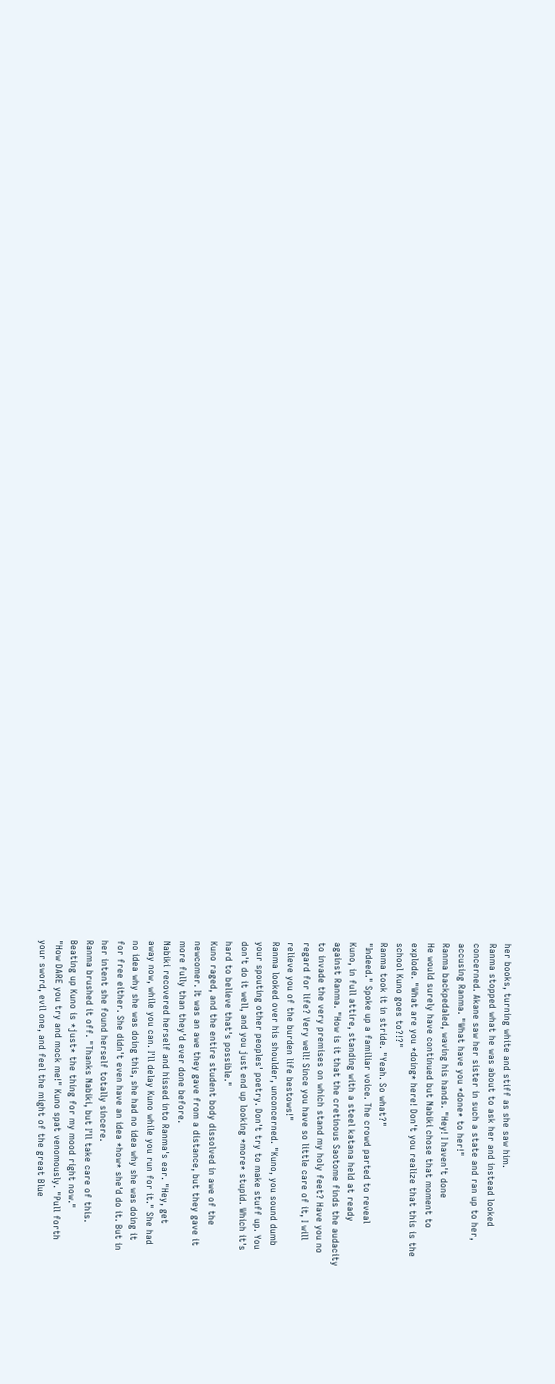her books, turning white and stiff as she saw him.
Ranma stopped what he was about to ask her and instead looked
concerned. Akane saw her sister in such a state and ran up to her,
accusing Ranma. "What have you *done* to her!"
Ranma backpedaled, waving his hands. "Hey! I haven't done
He would surely have continued but Nabiki chose that moment to
explode. "What are you *doing* here! Don't you realize that this is the
school Kuno goes to?!?"
Ranma took it in stride. "Yeah. So what?"
"Indeed." Spoke up a familiar voice. The crowd parted to reveal
Kuno, in full attire, standing with a steel katana held at ready
against Ranma. "How is it that the cretinous Saotome finds the audacity
to invade the very premises on which stand my holy feet? Have you no
regard for life? Very well! Since you have so little care of it, I will
relieve you of the burden life bestows!"
Ranma looked over his shoulder, unconcerned. "Kuno, you sound dumb
your spouting other peoples' poetry. Don't try to make stuff up. You
don't do it well, and you just end up looking *more* stupid. Which it's
hard to believe that's possible."
Kuno raged, and the entire student body dissolved in awe of the
newcomer. It was an awe they gave from a distance, but they gave it
more fully than they'd ever done before.
Nabiki recovered herself and hissed into Ranma's ear. "Hey, get
away now, while you can. I'll delay Kuno while you run for it." She had
no idea why she was doing this, she had no idea why she was doing it
for free either. She didn't even have an idea *how* she'd do it. But in
her intent she found herself totally sincere.
Ranma brushed it off. "Thanks Nabiki, but I'll take care of this.
Beating up Kuno is *just* the thing for my mood right now."
"How DARE you try and mock me!" Kuno spat venomously. "Pull forth
your sword, evil one, and feel the might of the great Blue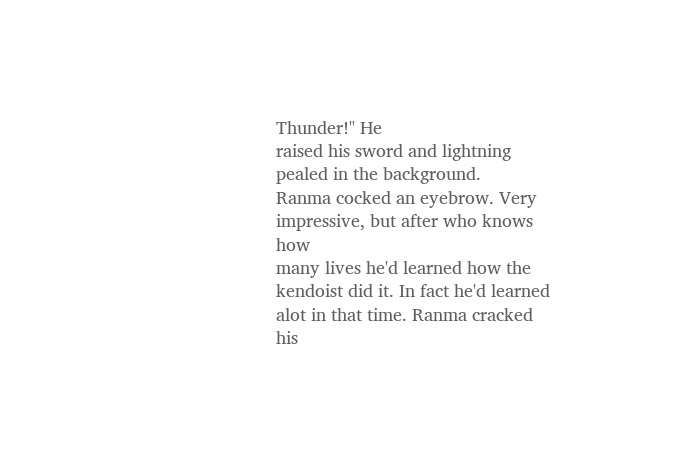Thunder!" He
raised his sword and lightning pealed in the background.
Ranma cocked an eyebrow. Very impressive, but after who knows how
many lives he'd learned how the kendoist did it. In fact he'd learned
alot in that time. Ranma cracked his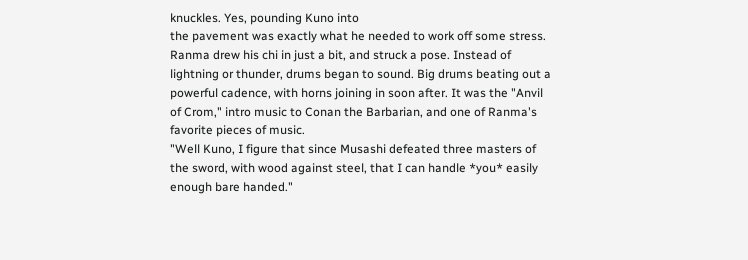knuckles. Yes, pounding Kuno into
the pavement was exactly what he needed to work off some stress.
Ranma drew his chi in just a bit, and struck a pose. Instead of
lightning or thunder, drums began to sound. Big drums beating out a
powerful cadence, with horns joining in soon after. It was the "Anvil
of Crom," intro music to Conan the Barbarian, and one of Ranma's
favorite pieces of music.
"Well Kuno, I figure that since Musashi defeated three masters of
the sword, with wood against steel, that I can handle *you* easily
enough bare handed."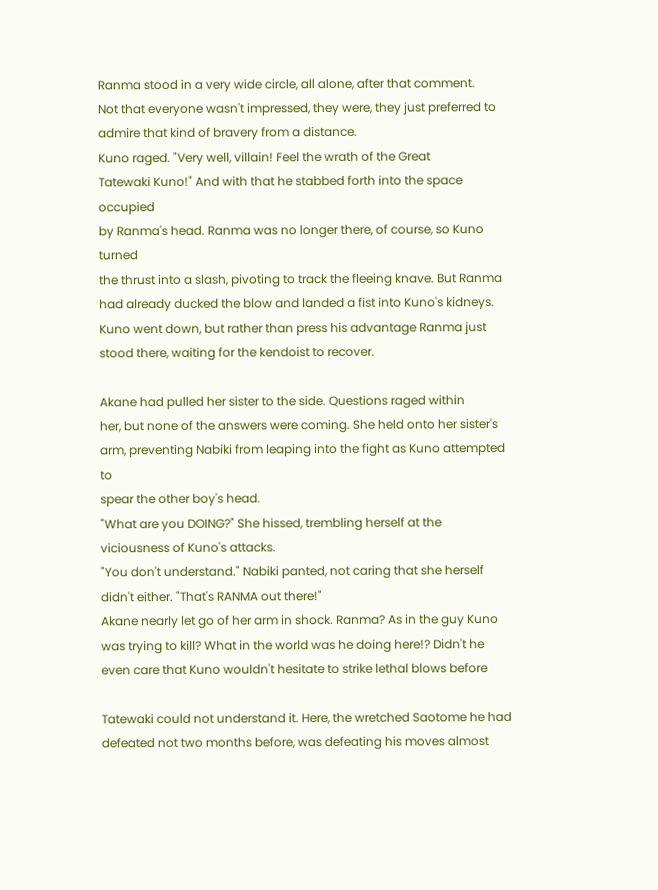Ranma stood in a very wide circle, all alone, after that comment.
Not that everyone wasn't impressed, they were, they just preferred to
admire that kind of bravery from a distance.
Kuno raged. "Very well, villain! Feel the wrath of the Great
Tatewaki Kuno!" And with that he stabbed forth into the space occupied
by Ranma's head. Ranma was no longer there, of course, so Kuno turned
the thrust into a slash, pivoting to track the fleeing knave. But Ranma
had already ducked the blow and landed a fist into Kuno's kidneys.
Kuno went down, but rather than press his advantage Ranma just
stood there, waiting for the kendoist to recover.

Akane had pulled her sister to the side. Questions raged within
her, but none of the answers were coming. She held onto her sister's
arm, preventing Nabiki from leaping into the fight as Kuno attempted to
spear the other boy's head.
"What are you DOING?" She hissed, trembling herself at the
viciousness of Kuno's attacks.
"You don't understand." Nabiki panted, not caring that she herself
didn't either. "That's RANMA out there!"
Akane nearly let go of her arm in shock. Ranma? As in the guy Kuno
was trying to kill? What in the world was he doing here!? Didn't he
even care that Kuno wouldn't hesitate to strike lethal blows before

Tatewaki could not understand it. Here, the wretched Saotome he had
defeated not two months before, was defeating his moves almost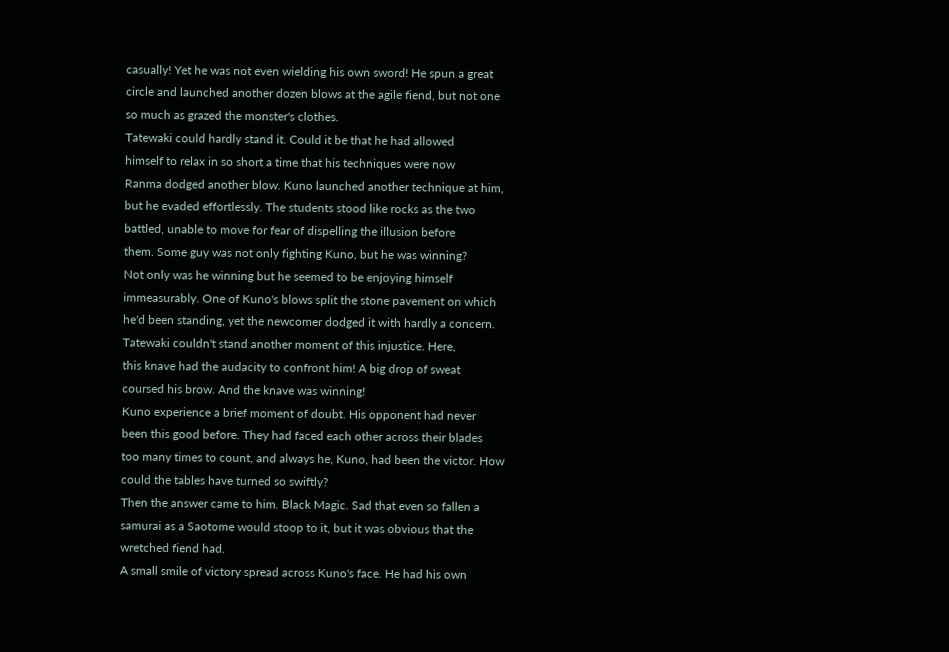casually! Yet he was not even wielding his own sword! He spun a great
circle and launched another dozen blows at the agile fiend, but not one
so much as grazed the monster's clothes.
Tatewaki could hardly stand it. Could it be that he had allowed
himself to relax in so short a time that his techniques were now
Ranma dodged another blow. Kuno launched another technique at him,
but he evaded effortlessly. The students stood like rocks as the two
battled, unable to move for fear of dispelling the illusion before
them. Some guy was not only fighting Kuno, but he was winning?
Not only was he winning but he seemed to be enjoying himself
immeasurably. One of Kuno's blows split the stone pavement on which
he'd been standing, yet the newcomer dodged it with hardly a concern.
Tatewaki couldn't stand another moment of this injustice. Here,
this knave had the audacity to confront him! A big drop of sweat
coursed his brow. And the knave was winning!
Kuno experience a brief moment of doubt. His opponent had never
been this good before. They had faced each other across their blades
too many times to count, and always he, Kuno, had been the victor. How
could the tables have turned so swiftly?
Then the answer came to him. Black Magic. Sad that even so fallen a
samurai as a Saotome would stoop to it, but it was obvious that the
wretched fiend had.
A small smile of victory spread across Kuno's face. He had his own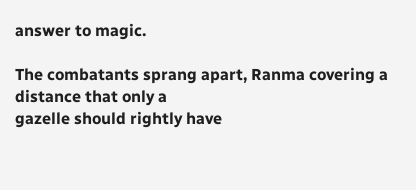answer to magic.

The combatants sprang apart, Ranma covering a distance that only a
gazelle should rightly have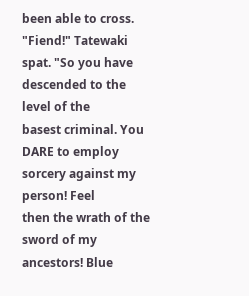been able to cross.
"Fiend!" Tatewaki spat. "So you have descended to the level of the
basest criminal. You DARE to employ sorcery against my person! Feel
then the wrath of the sword of my ancestors! Blue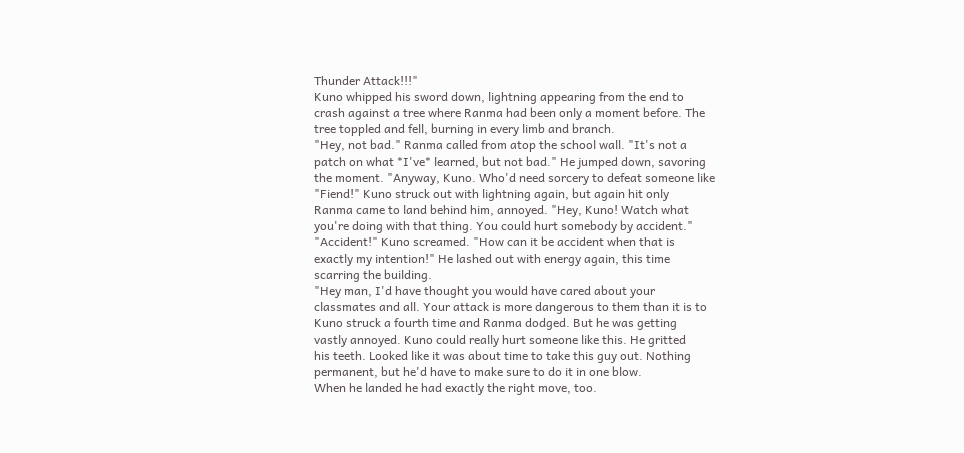Thunder Attack!!!"
Kuno whipped his sword down, lightning appearing from the end to
crash against a tree where Ranma had been only a moment before. The
tree toppled and fell, burning in every limb and branch.
"Hey, not bad." Ranma called from atop the school wall. "It's not a
patch on what *I've* learned, but not bad." He jumped down, savoring
the moment. "Anyway, Kuno. Who'd need sorcery to defeat someone like
"Fiend!" Kuno struck out with lightning again, but again hit only
Ranma came to land behind him, annoyed. "Hey, Kuno! Watch what
you're doing with that thing. You could hurt somebody by accident."
"Accident!" Kuno screamed. "How can it be accident when that is
exactly my intention!" He lashed out with energy again, this time
scarring the building.
"Hey man, I'd have thought you would have cared about your
classmates and all. Your attack is more dangerous to them than it is to
Kuno struck a fourth time and Ranma dodged. But he was getting
vastly annoyed. Kuno could really hurt someone like this. He gritted
his teeth. Looked like it was about time to take this guy out. Nothing
permanent, but he'd have to make sure to do it in one blow.
When he landed he had exactly the right move, too.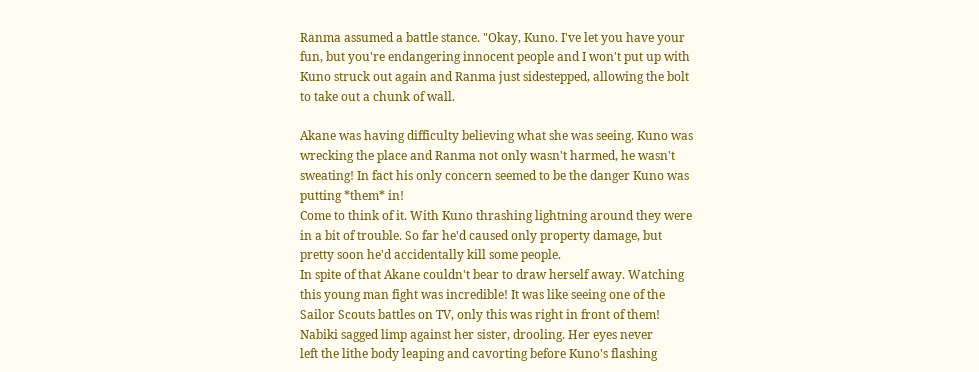Ranma assumed a battle stance. "Okay, Kuno. I've let you have your
fun, but you're endangering innocent people and I won't put up with
Kuno struck out again and Ranma just sidestepped, allowing the bolt
to take out a chunk of wall.

Akane was having difficulty believing what she was seeing. Kuno was
wrecking the place and Ranma not only wasn't harmed, he wasn't
sweating! In fact his only concern seemed to be the danger Kuno was
putting *them* in!
Come to think of it. With Kuno thrashing lightning around they were
in a bit of trouble. So far he'd caused only property damage, but
pretty soon he'd accidentally kill some people.
In spite of that Akane couldn't bear to draw herself away. Watching
this young man fight was incredible! It was like seeing one of the
Sailor Scouts battles on TV, only this was right in front of them!
Nabiki sagged limp against her sister, drooling. Her eyes never
left the lithe body leaping and cavorting before Kuno's flashing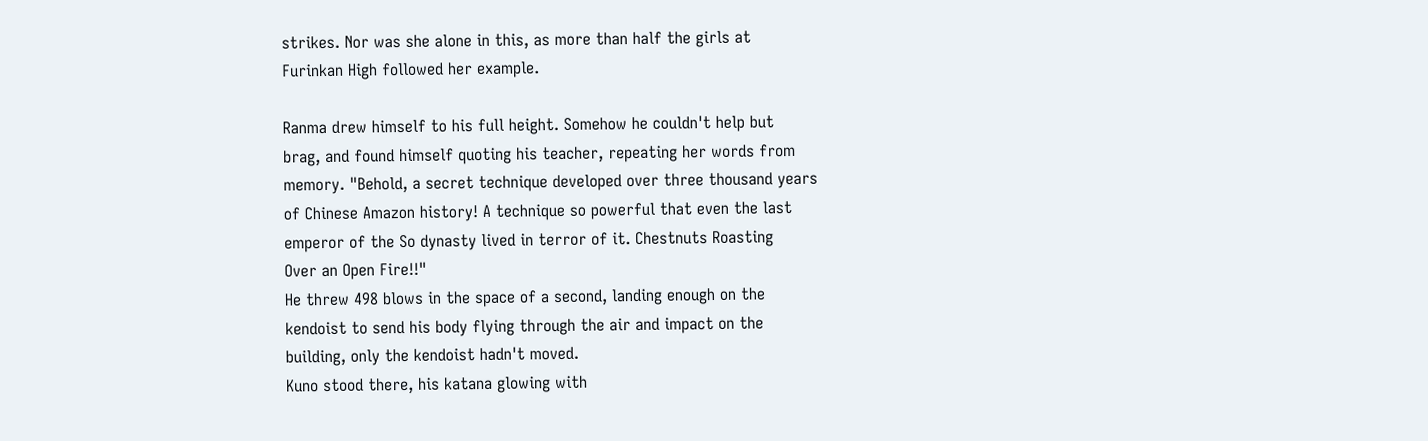strikes. Nor was she alone in this, as more than half the girls at
Furinkan High followed her example.

Ranma drew himself to his full height. Somehow he couldn't help but
brag, and found himself quoting his teacher, repeating her words from
memory. "Behold, a secret technique developed over three thousand years
of Chinese Amazon history! A technique so powerful that even the last
emperor of the So dynasty lived in terror of it. Chestnuts Roasting
Over an Open Fire!!"
He threw 498 blows in the space of a second, landing enough on the
kendoist to send his body flying through the air and impact on the
building, only the kendoist hadn't moved.
Kuno stood there, his katana glowing with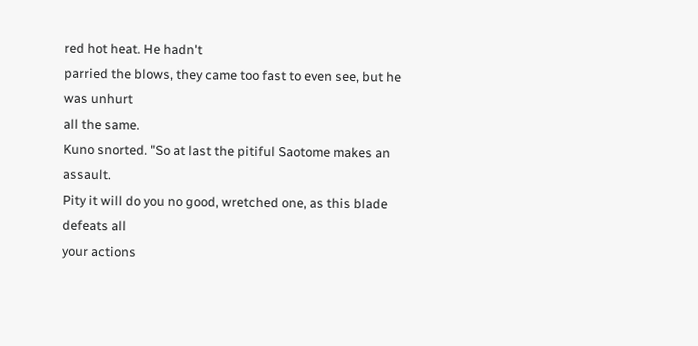red hot heat. He hadn't
parried the blows, they came too fast to even see, but he was unhurt
all the same.
Kuno snorted. "So at last the pitiful Saotome makes an assault.
Pity it will do you no good, wretched one, as this blade defeats all
your actions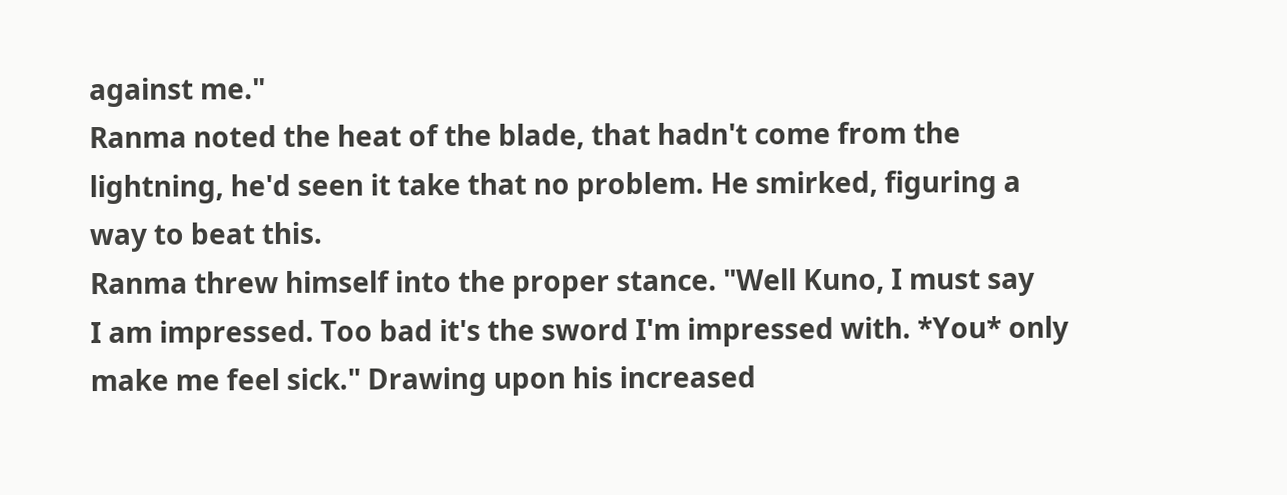against me."
Ranma noted the heat of the blade, that hadn't come from the
lightning, he'd seen it take that no problem. He smirked, figuring a
way to beat this.
Ranma threw himself into the proper stance. "Well Kuno, I must say
I am impressed. Too bad it's the sword I'm impressed with. *You* only
make me feel sick." Drawing upon his increased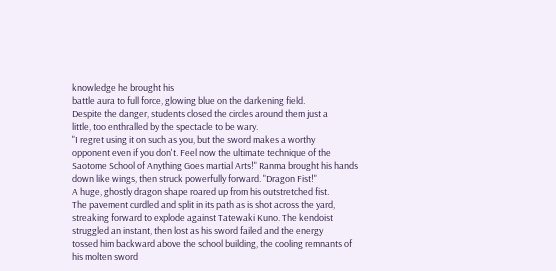knowledge he brought his
battle aura to full force, glowing blue on the darkening field.
Despite the danger, students closed the circles around them just a
little, too enthralled by the spectacle to be wary.
"I regret using it on such as you, but the sword makes a worthy
opponent even if you don't. Feel now the ultimate technique of the
Saotome School of Anything Goes martial Arts!" Ranma brought his hands
down like wings, then struck powerfully forward. "Dragon Fist!"
A huge, ghostly dragon shape roared up from his outstretched fist.
The pavement curdled and split in its path as is shot across the yard,
streaking forward to explode against Tatewaki Kuno. The kendoist
struggled an instant, then lost as his sword failed and the energy
tossed him backward above the school building, the cooling remnants of
his molten sword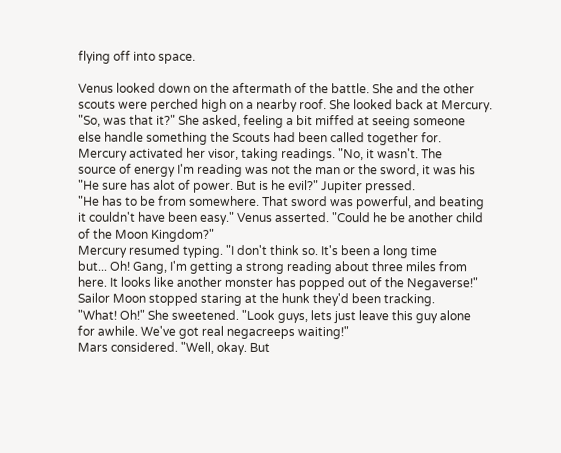flying off into space.

Venus looked down on the aftermath of the battle. She and the other
scouts were perched high on a nearby roof. She looked back at Mercury.
"So, was that it?" She asked, feeling a bit miffed at seeing someone
else handle something the Scouts had been called together for.
Mercury activated her visor, taking readings. "No, it wasn't. The
source of energy I'm reading was not the man or the sword, it was his
"He sure has alot of power. But is he evil?" Jupiter pressed.
"He has to be from somewhere. That sword was powerful, and beating
it couldn't have been easy." Venus asserted. "Could he be another child
of the Moon Kingdom?"
Mercury resumed typing. "I don't think so. It's been a long time
but... Oh! Gang, I'm getting a strong reading about three miles from
here. It looks like another monster has popped out of the Negaverse!"
Sailor Moon stopped staring at the hunk they'd been tracking.
"What! Oh!" She sweetened. "Look guys, lets just leave this guy alone
for awhile. We've got real negacreeps waiting!"
Mars considered. "Well, okay. But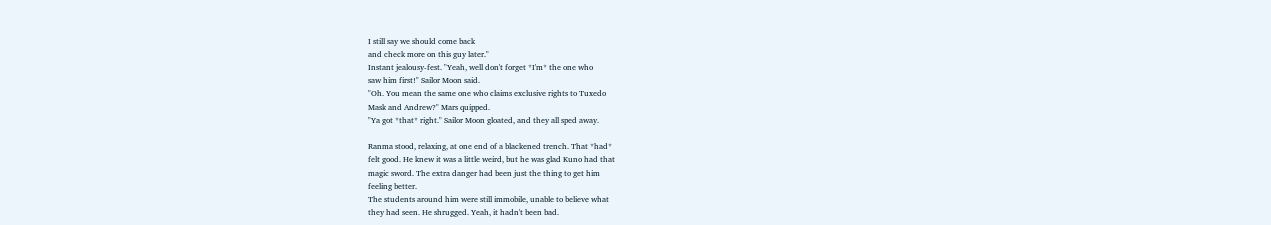I still say we should come back
and check more on this guy later."
Instant jealousy-fest. "Yeah, well don't forget *I'm* the one who
saw him first!" Sailor Moon said.
"Oh. You mean the same one who claims exclusive rights to Tuxedo
Mask and Andrew?" Mars quipped.
"Ya got *that* right." Sailor Moon gloated, and they all sped away.

Ranma stood, relaxing, at one end of a blackened trench. That *had*
felt good. He knew it was a little weird, but he was glad Kuno had that
magic sword. The extra danger had been just the thing to get him
feeling better.
The students around him were still immobile, unable to believe what
they had seen. He shrugged. Yeah, it hadn't been bad.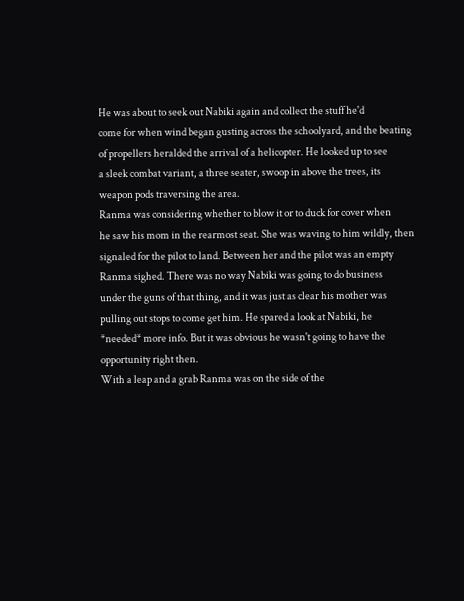He was about to seek out Nabiki again and collect the stuff he'd
come for when wind began gusting across the schoolyard, and the beating
of propellers heralded the arrival of a helicopter. He looked up to see
a sleek combat variant, a three seater, swoop in above the trees, its
weapon pods traversing the area.
Ranma was considering whether to blow it or to duck for cover when
he saw his mom in the rearmost seat. She was waving to him wildly, then
signaled for the pilot to land. Between her and the pilot was an empty
Ranma sighed. There was no way Nabiki was going to do business
under the guns of that thing, and it was just as clear his mother was
pulling out stops to come get him. He spared a look at Nabiki, he
*needed* more info. But it was obvious he wasn't going to have the
opportunity right then.
With a leap and a grab Ranma was on the side of the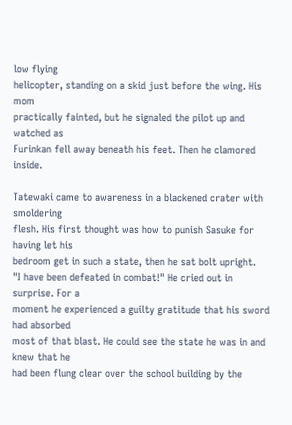low flying
helicopter, standing on a skid just before the wing. His mom
practically fainted, but he signaled the pilot up and watched as
Furinkan fell away beneath his feet. Then he clamored inside.

Tatewaki came to awareness in a blackened crater with smoldering
flesh. His first thought was how to punish Sasuke for having let his
bedroom get in such a state, then he sat bolt upright.
"I have been defeated in combat!" He cried out in surprise. For a
moment he experienced a guilty gratitude that his sword had absorbed
most of that blast. He could see the state he was in and knew that he
had been flung clear over the school building by the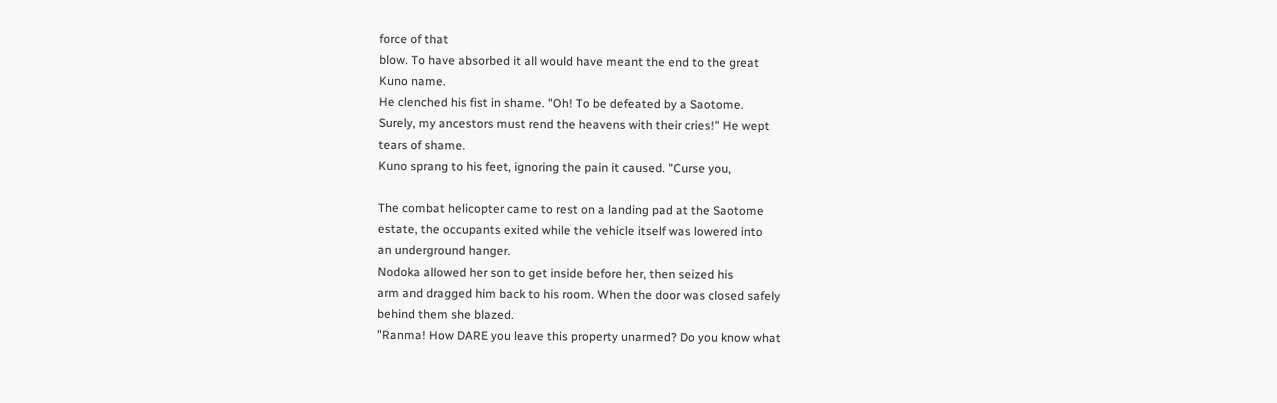force of that
blow. To have absorbed it all would have meant the end to the great
Kuno name.
He clenched his fist in shame. "Oh! To be defeated by a Saotome.
Surely, my ancestors must rend the heavens with their cries!" He wept
tears of shame.
Kuno sprang to his feet, ignoring the pain it caused. "Curse you,

The combat helicopter came to rest on a landing pad at the Saotome
estate, the occupants exited while the vehicle itself was lowered into
an underground hanger.
Nodoka allowed her son to get inside before her, then seized his
arm and dragged him back to his room. When the door was closed safely
behind them she blazed.
"Ranma! How DARE you leave this property unarmed? Do you know what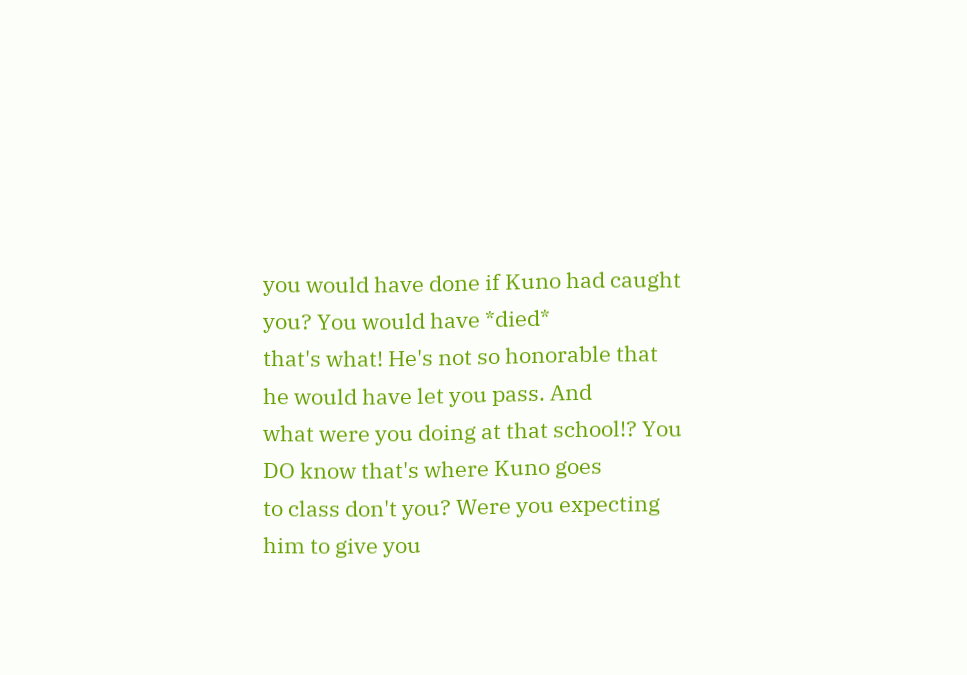you would have done if Kuno had caught you? You would have *died*
that's what! He's not so honorable that he would have let you pass. And
what were you doing at that school!? You DO know that's where Kuno goes
to class don't you? Were you expecting him to give you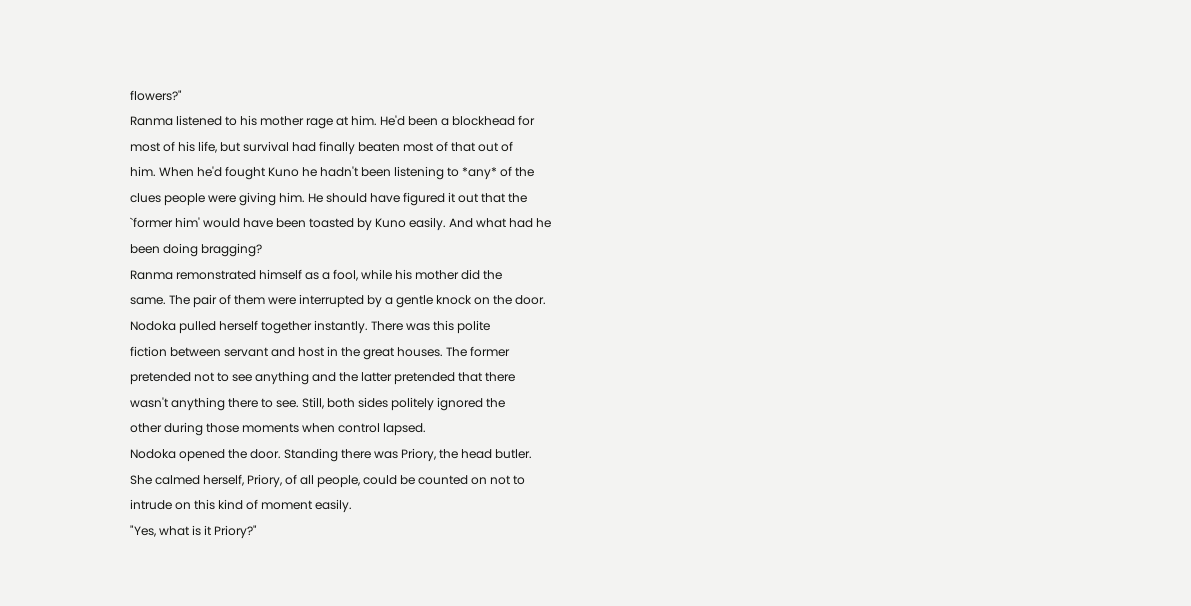flowers?"
Ranma listened to his mother rage at him. He'd been a blockhead for
most of his life, but survival had finally beaten most of that out of
him. When he'd fought Kuno he hadn't been listening to *any* of the
clues people were giving him. He should have figured it out that the
`former him' would have been toasted by Kuno easily. And what had he
been doing bragging?
Ranma remonstrated himself as a fool, while his mother did the
same. The pair of them were interrupted by a gentle knock on the door.
Nodoka pulled herself together instantly. There was this polite
fiction between servant and host in the great houses. The former
pretended not to see anything and the latter pretended that there
wasn't anything there to see. Still, both sides politely ignored the
other during those moments when control lapsed.
Nodoka opened the door. Standing there was Priory, the head butler.
She calmed herself, Priory, of all people, could be counted on not to
intrude on this kind of moment easily.
"Yes, what is it Priory?"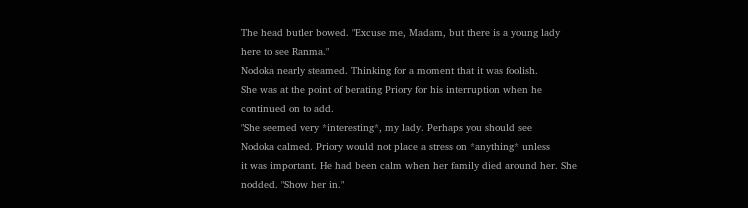The head butler bowed. "Excuse me, Madam, but there is a young lady
here to see Ranma."
Nodoka nearly steamed. Thinking for a moment that it was foolish.
She was at the point of berating Priory for his interruption when he
continued on to add.
"She seemed very *interesting*, my lady. Perhaps you should see
Nodoka calmed. Priory would not place a stress on *anything* unless
it was important. He had been calm when her family died around her. She
nodded. "Show her in."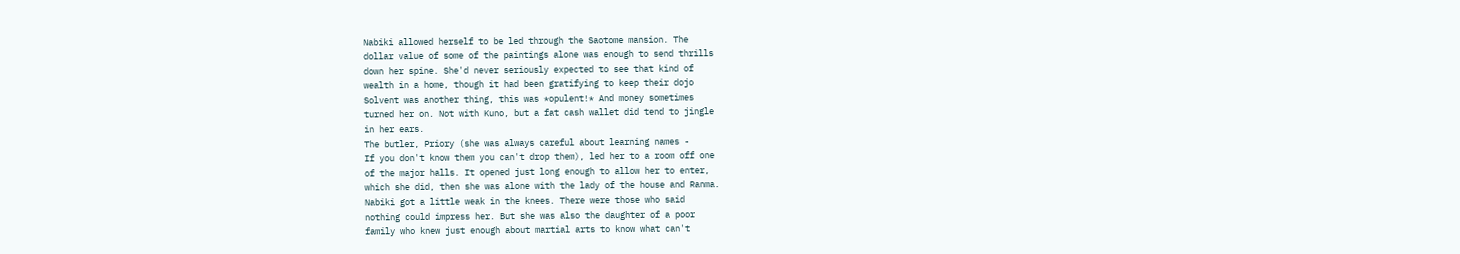Nabiki allowed herself to be led through the Saotome mansion. The
dollar value of some of the paintings alone was enough to send thrills
down her spine. She'd never seriously expected to see that kind of
wealth in a home, though it had been gratifying to keep their dojo
Solvent was another thing, this was *opulent!* And money sometimes
turned her on. Not with Kuno, but a fat cash wallet did tend to jingle
in her ears.
The butler, Priory (she was always careful about learning names -
If you don't know them you can't drop them), led her to a room off one
of the major halls. It opened just long enough to allow her to enter,
which she did, then she was alone with the lady of the house and Ranma.
Nabiki got a little weak in the knees. There were those who said
nothing could impress her. But she was also the daughter of a poor
family who knew just enough about martial arts to know what can't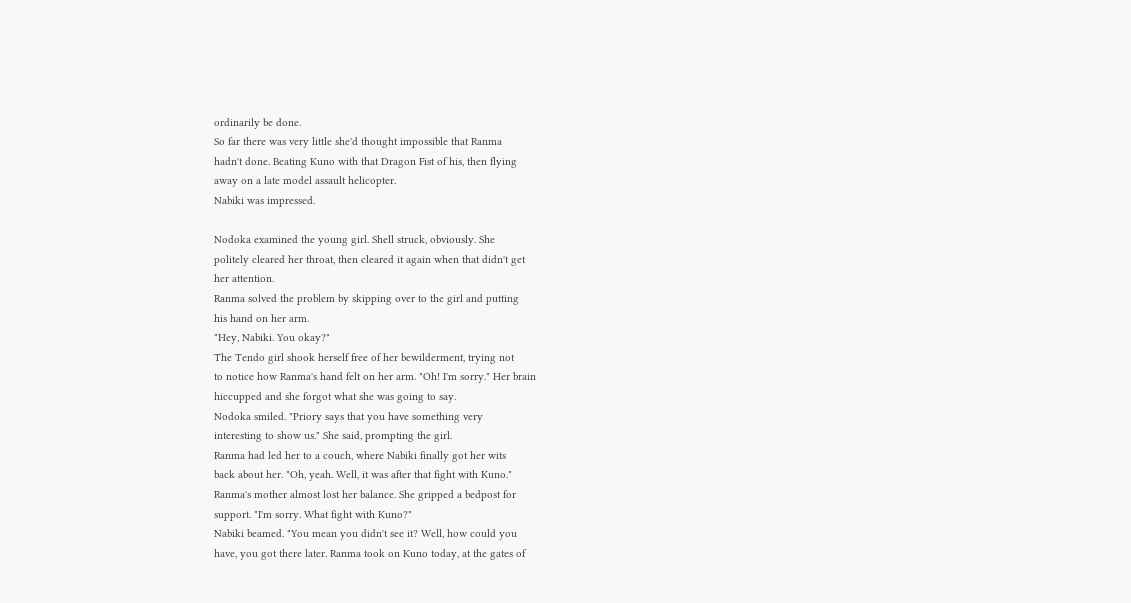ordinarily be done.
So far there was very little she'd thought impossible that Ranma
hadn't done. Beating Kuno with that Dragon Fist of his, then flying
away on a late model assault helicopter.
Nabiki was impressed.

Nodoka examined the young girl. Shell struck, obviously. She
politely cleared her throat, then cleared it again when that didn't get
her attention.
Ranma solved the problem by skipping over to the girl and putting
his hand on her arm.
"Hey, Nabiki. You okay?"
The Tendo girl shook herself free of her bewilderment, trying not
to notice how Ranma's hand felt on her arm. "Oh! I'm sorry." Her brain
hiccupped and she forgot what she was going to say.
Nodoka smiled. "Priory says that you have something very
interesting to show us." She said, prompting the girl.
Ranma had led her to a couch, where Nabiki finally got her wits
back about her. "Oh, yeah. Well, it was after that fight with Kuno."
Ranma's mother almost lost her balance. She gripped a bedpost for
support. "I'm sorry. What fight with Kuno?"
Nabiki beamed. "You mean you didn't see it? Well, how could you
have, you got there later. Ranma took on Kuno today, at the gates of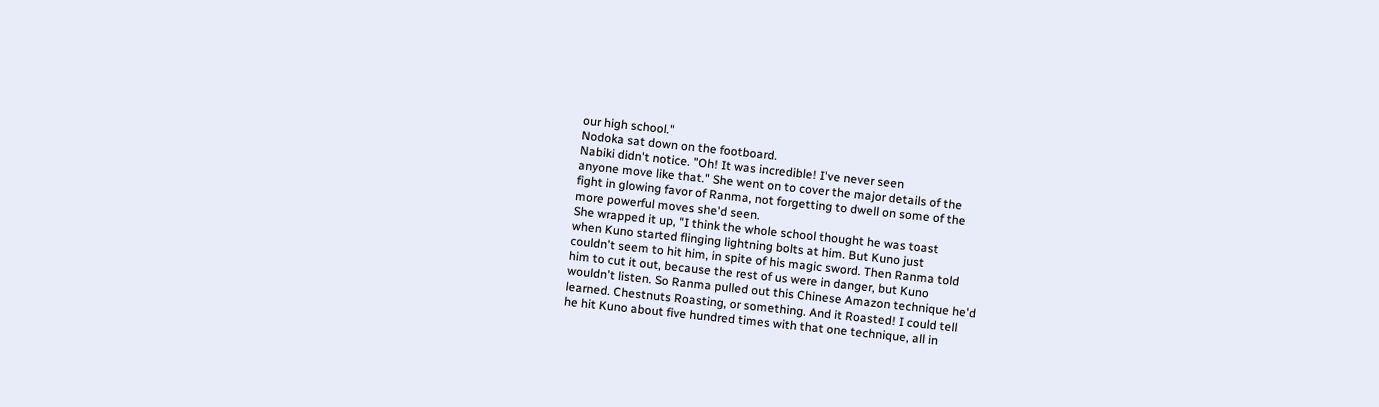our high school."
Nodoka sat down on the footboard.
Nabiki didn't notice. "Oh! It was incredible! I've never seen
anyone move like that." She went on to cover the major details of the
fight in glowing favor of Ranma, not forgetting to dwell on some of the
more powerful moves she'd seen.
She wrapped it up, "I think the whole school thought he was toast
when Kuno started flinging lightning bolts at him. But Kuno just
couldn't seem to hit him, in spite of his magic sword. Then Ranma told
him to cut it out, because the rest of us were in danger, but Kuno
wouldn't listen. So Ranma pulled out this Chinese Amazon technique he'd
learned. Chestnuts Roasting, or something. And it Roasted! I could tell
he hit Kuno about five hundred times with that one technique, all in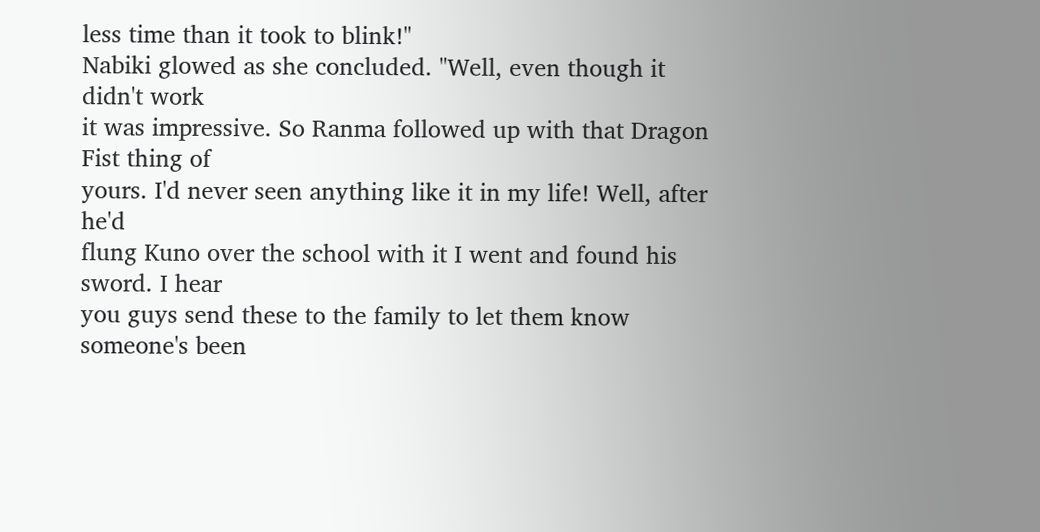less time than it took to blink!"
Nabiki glowed as she concluded. "Well, even though it didn't work
it was impressive. So Ranma followed up with that Dragon Fist thing of
yours. I'd never seen anything like it in my life! Well, after he'd
flung Kuno over the school with it I went and found his sword. I hear
you guys send these to the family to let them know someone's been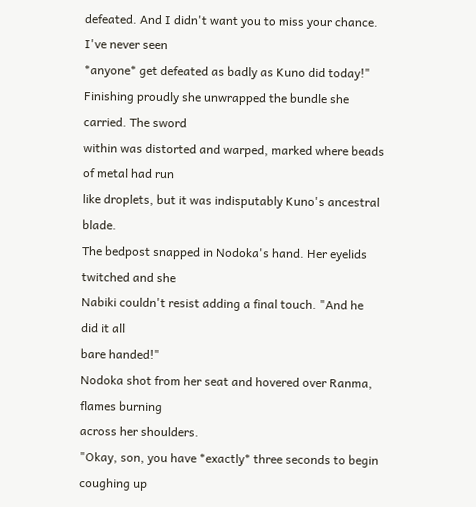defeated. And I didn't want you to miss your chance. I've never seen
*anyone* get defeated as badly as Kuno did today!"
Finishing proudly she unwrapped the bundle she carried. The sword
within was distorted and warped, marked where beads of metal had run
like droplets, but it was indisputably Kuno's ancestral blade.
The bedpost snapped in Nodoka's hand. Her eyelids twitched and she
Nabiki couldn't resist adding a final touch. "And he did it all
bare handed!"
Nodoka shot from her seat and hovered over Ranma, flames burning
across her shoulders.
"Okay, son, you have *exactly* three seconds to begin coughing up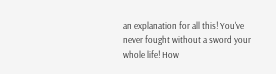an explanation for all this! You've never fought without a sword your
whole life! How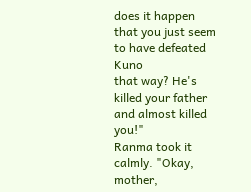does it happen that you just seem to have defeated Kuno
that way? He's killed your father and almost killed you!"
Ranma took it calmly. "Okay, mother,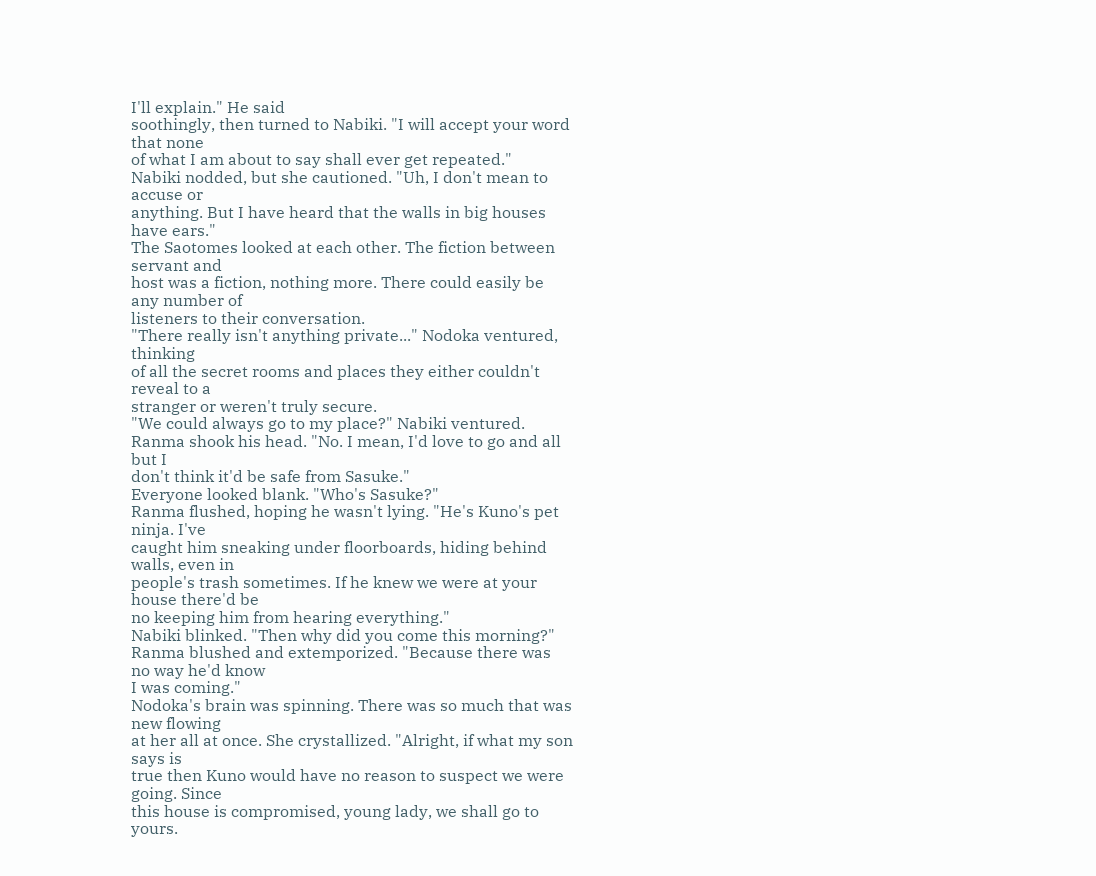I'll explain." He said
soothingly, then turned to Nabiki. "I will accept your word that none
of what I am about to say shall ever get repeated."
Nabiki nodded, but she cautioned. "Uh, I don't mean to accuse or
anything. But I have heard that the walls in big houses have ears."
The Saotomes looked at each other. The fiction between servant and
host was a fiction, nothing more. There could easily be any number of
listeners to their conversation.
"There really isn't anything private..." Nodoka ventured, thinking
of all the secret rooms and places they either couldn't reveal to a
stranger or weren't truly secure.
"We could always go to my place?" Nabiki ventured.
Ranma shook his head. "No. I mean, I'd love to go and all but I
don't think it'd be safe from Sasuke."
Everyone looked blank. "Who's Sasuke?"
Ranma flushed, hoping he wasn't lying. "He's Kuno's pet ninja. I've
caught him sneaking under floorboards, hiding behind walls, even in
people's trash sometimes. If he knew we were at your house there'd be
no keeping him from hearing everything."
Nabiki blinked. "Then why did you come this morning?"
Ranma blushed and extemporized. "Because there was no way he'd know
I was coming."
Nodoka's brain was spinning. There was so much that was new flowing
at her all at once. She crystallized. "Alright, if what my son says is
true then Kuno would have no reason to suspect we were going. Since
this house is compromised, young lady, we shall go to yours.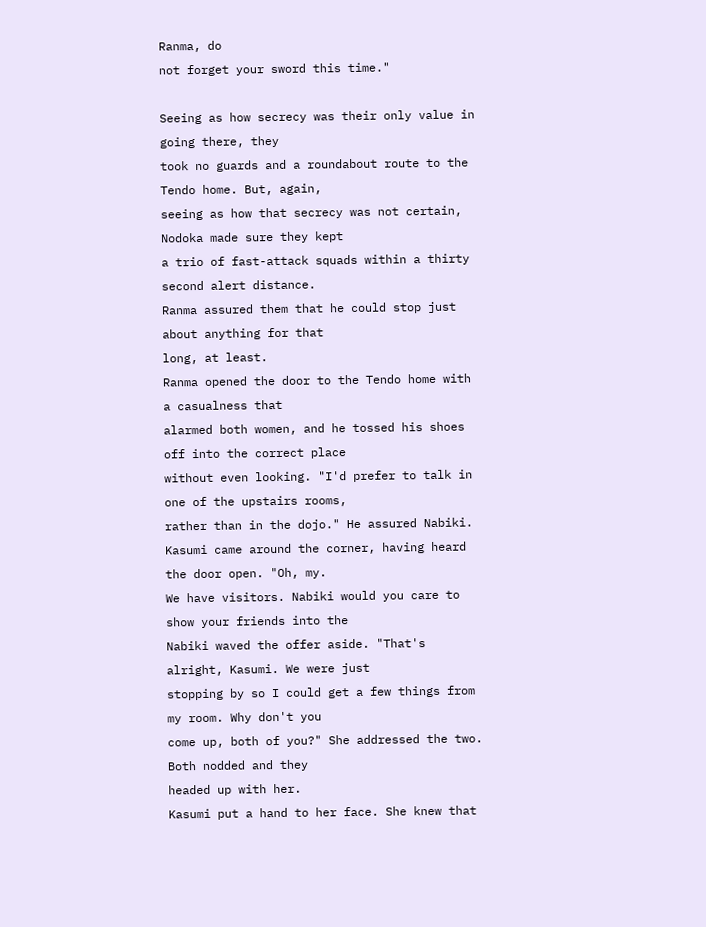Ranma, do
not forget your sword this time."

Seeing as how secrecy was their only value in going there, they
took no guards and a roundabout route to the Tendo home. But, again,
seeing as how that secrecy was not certain, Nodoka made sure they kept
a trio of fast-attack squads within a thirty second alert distance.
Ranma assured them that he could stop just about anything for that
long, at least.
Ranma opened the door to the Tendo home with a casualness that
alarmed both women, and he tossed his shoes off into the correct place
without even looking. "I'd prefer to talk in one of the upstairs rooms,
rather than in the dojo." He assured Nabiki.
Kasumi came around the corner, having heard the door open. "Oh, my.
We have visitors. Nabiki would you care to show your friends into the
Nabiki waved the offer aside. "That's alright, Kasumi. We were just
stopping by so I could get a few things from my room. Why don't you
come up, both of you?" She addressed the two. Both nodded and they
headed up with her.
Kasumi put a hand to her face. She knew that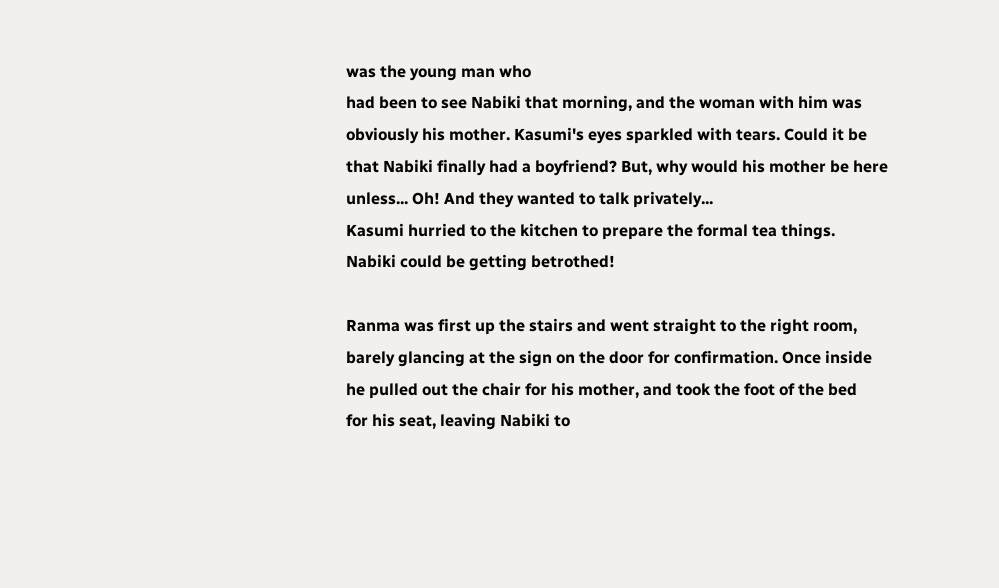was the young man who
had been to see Nabiki that morning, and the woman with him was
obviously his mother. Kasumi's eyes sparkled with tears. Could it be
that Nabiki finally had a boyfriend? But, why would his mother be here
unless... Oh! And they wanted to talk privately...
Kasumi hurried to the kitchen to prepare the formal tea things.
Nabiki could be getting betrothed!

Ranma was first up the stairs and went straight to the right room,
barely glancing at the sign on the door for confirmation. Once inside
he pulled out the chair for his mother, and took the foot of the bed
for his seat, leaving Nabiki to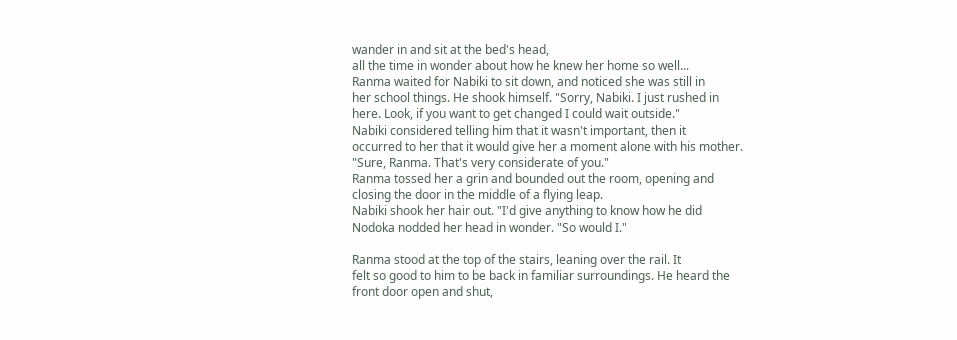wander in and sit at the bed's head,
all the time in wonder about how he knew her home so well...
Ranma waited for Nabiki to sit down, and noticed she was still in
her school things. He shook himself. "Sorry, Nabiki. I just rushed in
here. Look, if you want to get changed I could wait outside."
Nabiki considered telling him that it wasn't important, then it
occurred to her that it would give her a moment alone with his mother.
"Sure, Ranma. That's very considerate of you."
Ranma tossed her a grin and bounded out the room, opening and
closing the door in the middle of a flying leap.
Nabiki shook her hair out. "I'd give anything to know how he did
Nodoka nodded her head in wonder. "So would I."

Ranma stood at the top of the stairs, leaning over the rail. It
felt so good to him to be back in familiar surroundings. He heard the
front door open and shut,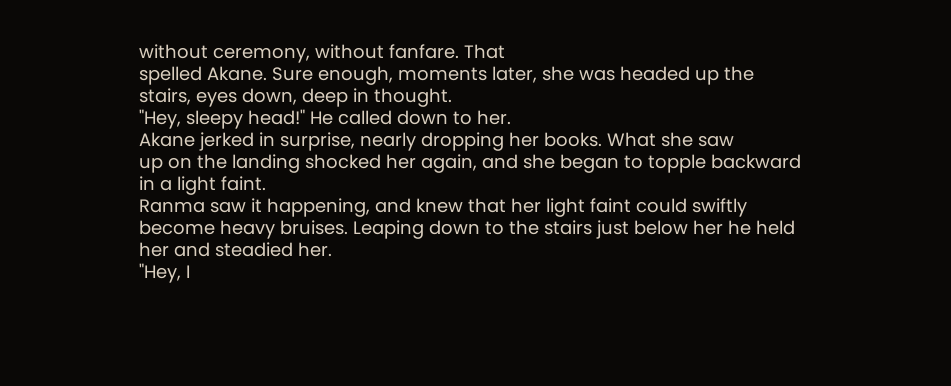without ceremony, without fanfare. That
spelled Akane. Sure enough, moments later, she was headed up the
stairs, eyes down, deep in thought.
"Hey, sleepy head!" He called down to her.
Akane jerked in surprise, nearly dropping her books. What she saw
up on the landing shocked her again, and she began to topple backward
in a light faint.
Ranma saw it happening, and knew that her light faint could swiftly
become heavy bruises. Leaping down to the stairs just below her he held
her and steadied her.
"Hey, I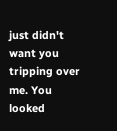just didn't want you tripping over me. You looked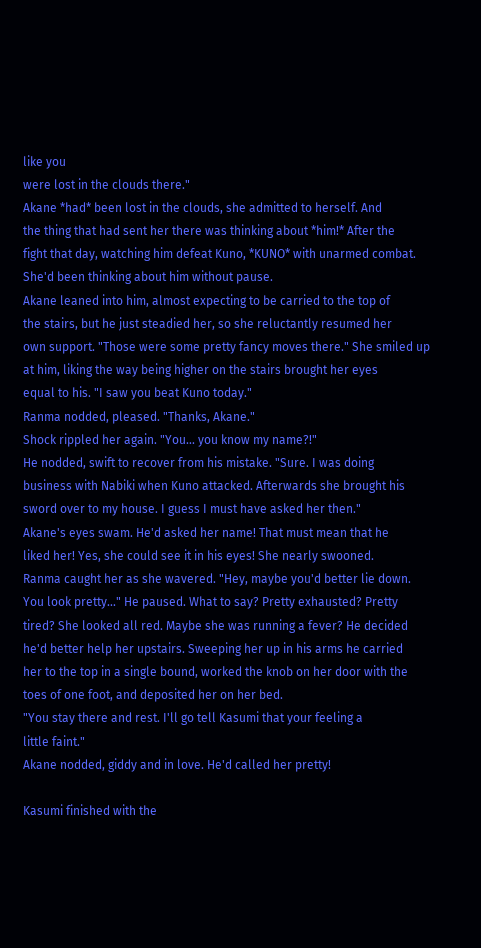like you
were lost in the clouds there."
Akane *had* been lost in the clouds, she admitted to herself. And
the thing that had sent her there was thinking about *him!* After the
fight that day, watching him defeat Kuno, *KUNO* with unarmed combat.
She'd been thinking about him without pause.
Akane leaned into him, almost expecting to be carried to the top of
the stairs, but he just steadied her, so she reluctantly resumed her
own support. "Those were some pretty fancy moves there." She smiled up
at him, liking the way being higher on the stairs brought her eyes
equal to his. "I saw you beat Kuno today."
Ranma nodded, pleased. "Thanks, Akane."
Shock rippled her again. "You... you know my name?!"
He nodded, swift to recover from his mistake. "Sure. I was doing
business with Nabiki when Kuno attacked. Afterwards she brought his
sword over to my house. I guess I must have asked her then."
Akane's eyes swam. He'd asked her name! That must mean that he
liked her! Yes, she could see it in his eyes! She nearly swooned.
Ranma caught her as she wavered. "Hey, maybe you'd better lie down.
You look pretty..." He paused. What to say? Pretty exhausted? Pretty
tired? She looked all red. Maybe she was running a fever? He decided
he'd better help her upstairs. Sweeping her up in his arms he carried
her to the top in a single bound, worked the knob on her door with the
toes of one foot, and deposited her on her bed.
"You stay there and rest. I'll go tell Kasumi that your feeling a
little faint."
Akane nodded, giddy and in love. He'd called her pretty!

Kasumi finished with the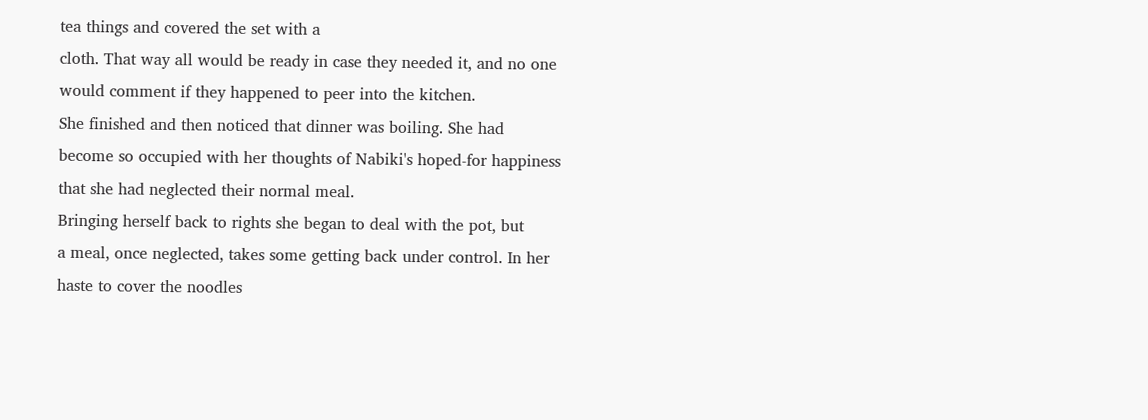tea things and covered the set with a
cloth. That way all would be ready in case they needed it, and no one
would comment if they happened to peer into the kitchen.
She finished and then noticed that dinner was boiling. She had
become so occupied with her thoughts of Nabiki's hoped-for happiness
that she had neglected their normal meal.
Bringing herself back to rights she began to deal with the pot, but
a meal, once neglected, takes some getting back under control. In her
haste to cover the noodles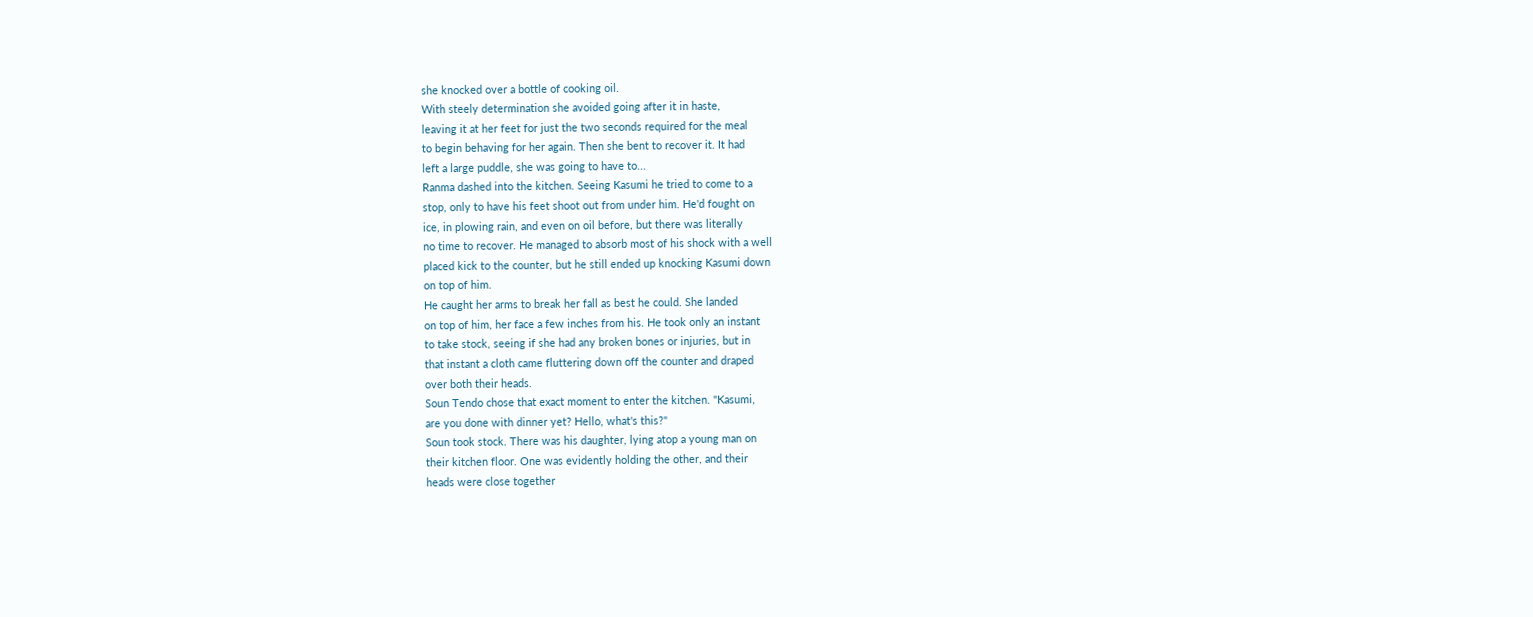she knocked over a bottle of cooking oil.
With steely determination she avoided going after it in haste,
leaving it at her feet for just the two seconds required for the meal
to begin behaving for her again. Then she bent to recover it. It had
left a large puddle, she was going to have to...
Ranma dashed into the kitchen. Seeing Kasumi he tried to come to a
stop, only to have his feet shoot out from under him. He'd fought on
ice, in plowing rain, and even on oil before, but there was literally
no time to recover. He managed to absorb most of his shock with a well
placed kick to the counter, but he still ended up knocking Kasumi down
on top of him.
He caught her arms to break her fall as best he could. She landed
on top of him, her face a few inches from his. He took only an instant
to take stock, seeing if she had any broken bones or injuries, but in
that instant a cloth came fluttering down off the counter and draped
over both their heads.
Soun Tendo chose that exact moment to enter the kitchen. "Kasumi,
are you done with dinner yet? Hello, what's this?"
Soun took stock. There was his daughter, lying atop a young man on
their kitchen floor. One was evidently holding the other, and their
heads were close together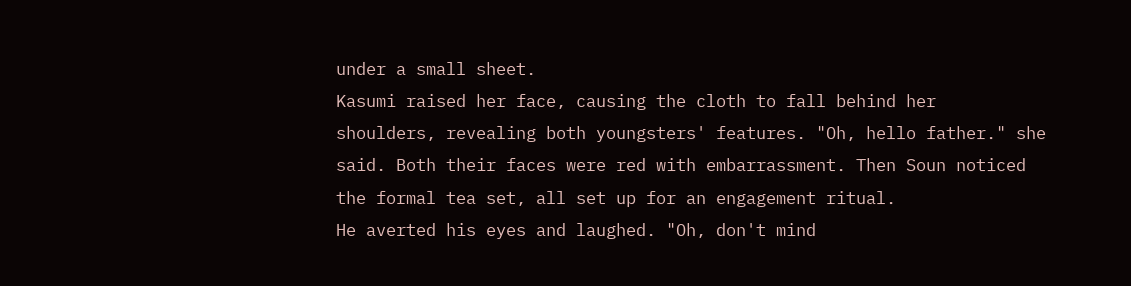under a small sheet.
Kasumi raised her face, causing the cloth to fall behind her
shoulders, revealing both youngsters' features. "Oh, hello father." she
said. Both their faces were red with embarrassment. Then Soun noticed
the formal tea set, all set up for an engagement ritual.
He averted his eyes and laughed. "Oh, don't mind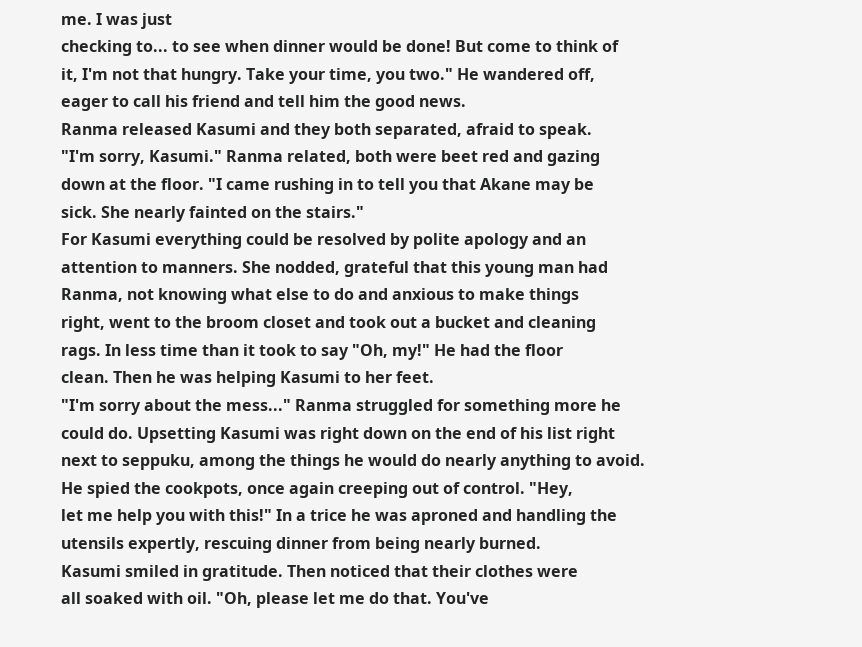me. I was just
checking to... to see when dinner would be done! But come to think of
it, I'm not that hungry. Take your time, you two." He wandered off,
eager to call his friend and tell him the good news.
Ranma released Kasumi and they both separated, afraid to speak.
"I'm sorry, Kasumi." Ranma related, both were beet red and gazing
down at the floor. "I came rushing in to tell you that Akane may be
sick. She nearly fainted on the stairs."
For Kasumi everything could be resolved by polite apology and an
attention to manners. She nodded, grateful that this young man had
Ranma, not knowing what else to do and anxious to make things
right, went to the broom closet and took out a bucket and cleaning
rags. In less time than it took to say "Oh, my!" He had the floor
clean. Then he was helping Kasumi to her feet.
"I'm sorry about the mess..." Ranma struggled for something more he
could do. Upsetting Kasumi was right down on the end of his list right
next to seppuku, among the things he would do nearly anything to avoid.
He spied the cookpots, once again creeping out of control. "Hey,
let me help you with this!" In a trice he was aproned and handling the
utensils expertly, rescuing dinner from being nearly burned.
Kasumi smiled in gratitude. Then noticed that their clothes were
all soaked with oil. "Oh, please let me do that. You've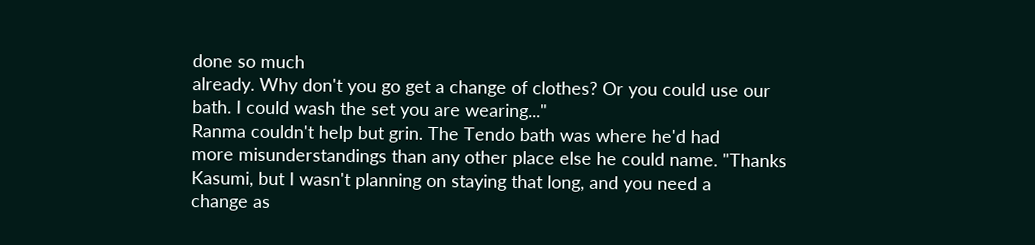done so much
already. Why don't you go get a change of clothes? Or you could use our
bath. I could wash the set you are wearing..."
Ranma couldn't help but grin. The Tendo bath was where he'd had
more misunderstandings than any other place else he could name. "Thanks
Kasumi, but I wasn't planning on staying that long, and you need a
change as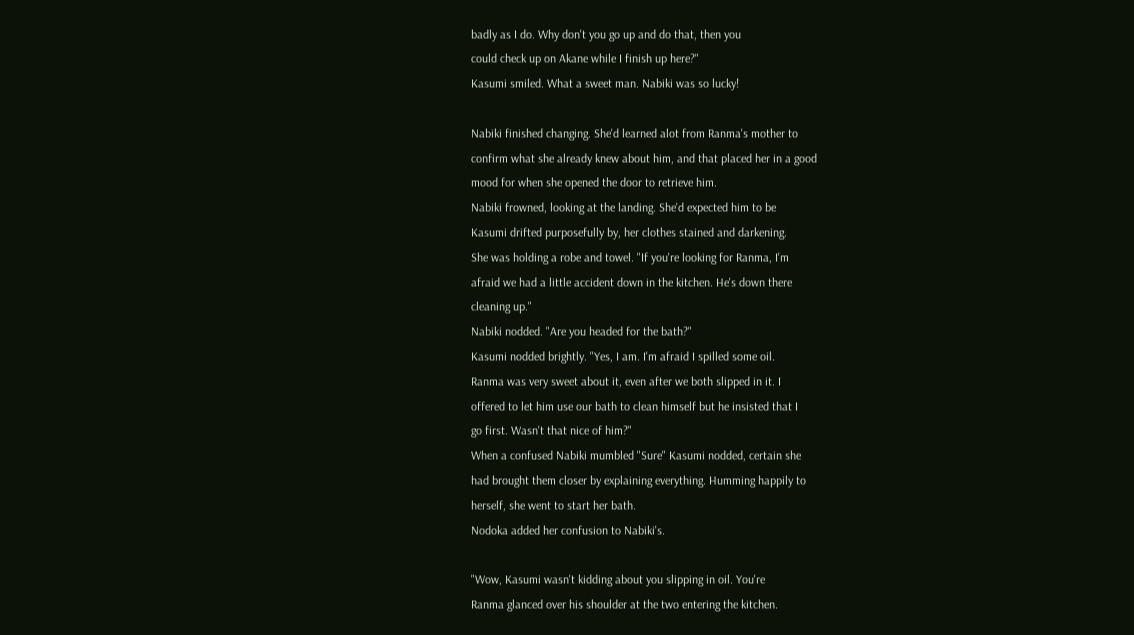badly as I do. Why don't you go up and do that, then you
could check up on Akane while I finish up here?"
Kasumi smiled. What a sweet man. Nabiki was so lucky!

Nabiki finished changing. She'd learned alot from Ranma's mother to
confirm what she already knew about him, and that placed her in a good
mood for when she opened the door to retrieve him.
Nabiki frowned, looking at the landing. She'd expected him to be
Kasumi drifted purposefully by, her clothes stained and darkening.
She was holding a robe and towel. "If you're looking for Ranma, I'm
afraid we had a little accident down in the kitchen. He's down there
cleaning up."
Nabiki nodded. "Are you headed for the bath?"
Kasumi nodded brightly. "Yes, I am. I'm afraid I spilled some oil.
Ranma was very sweet about it, even after we both slipped in it. I
offered to let him use our bath to clean himself but he insisted that I
go first. Wasn't that nice of him?"
When a confused Nabiki mumbled "Sure" Kasumi nodded, certain she
had brought them closer by explaining everything. Humming happily to
herself, she went to start her bath.
Nodoka added her confusion to Nabiki's.

"Wow, Kasumi wasn't kidding about you slipping in oil. You're
Ranma glanced over his shoulder at the two entering the kitchen.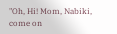"Oh, Hi! Mom, Nabiki, come on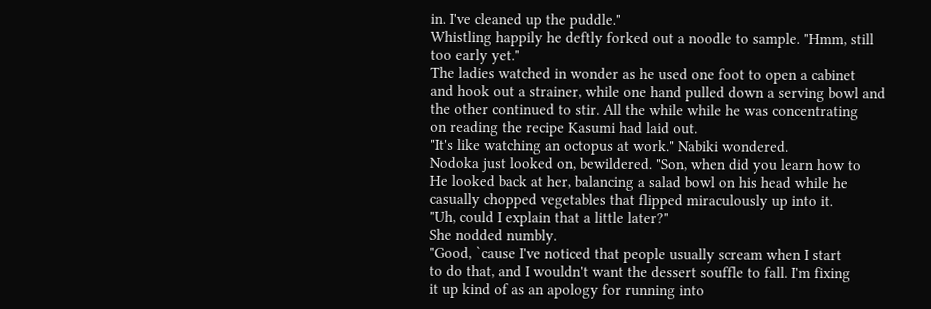in. I've cleaned up the puddle."
Whistling happily he deftly forked out a noodle to sample. "Hmm, still
too early yet."
The ladies watched in wonder as he used one foot to open a cabinet
and hook out a strainer, while one hand pulled down a serving bowl and
the other continued to stir. All the while while he was concentrating
on reading the recipe Kasumi had laid out.
"It's like watching an octopus at work." Nabiki wondered.
Nodoka just looked on, bewildered. "Son, when did you learn how to
He looked back at her, balancing a salad bowl on his head while he
casually chopped vegetables that flipped miraculously up into it.
"Uh, could I explain that a little later?"
She nodded numbly.
"Good, `cause I've noticed that people usually scream when I start
to do that, and I wouldn't want the dessert souffle to fall. I'm fixing
it up kind of as an apology for running into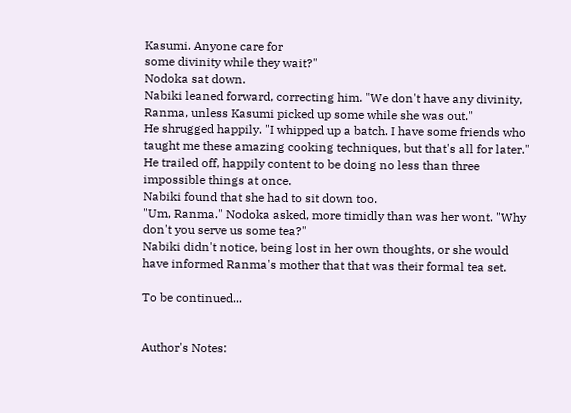Kasumi. Anyone care for
some divinity while they wait?"
Nodoka sat down.
Nabiki leaned forward, correcting him. "We don't have any divinity,
Ranma, unless Kasumi picked up some while she was out."
He shrugged happily. "I whipped up a batch. I have some friends who
taught me these amazing cooking techniques, but that's all for later."
He trailed off, happily content to be doing no less than three
impossible things at once.
Nabiki found that she had to sit down too.
"Um, Ranma." Nodoka asked, more timidly than was her wont. "Why
don't you serve us some tea?"
Nabiki didn't notice, being lost in her own thoughts, or she would
have informed Ranma's mother that that was their formal tea set.

To be continued...


Author's Notes: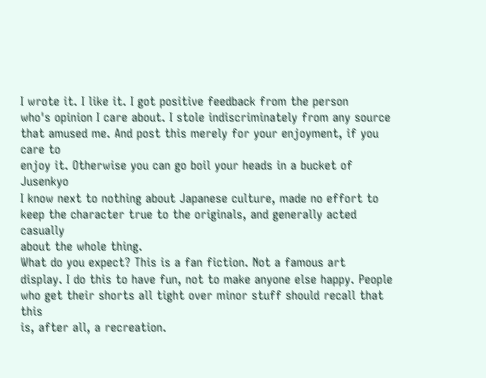I wrote it. I like it. I got positive feedback from the person
who's opinion I care about. I stole indiscriminately from any source
that amused me. And post this merely for your enjoyment, if you care to
enjoy it. Otherwise you can go boil your heads in a bucket of Jusenkyo
I know next to nothing about Japanese culture, made no effort to
keep the character true to the originals, and generally acted casually
about the whole thing.
What do you expect? This is a fan fiction. Not a famous art
display. I do this to have fun, not to make anyone else happy. People
who get their shorts all tight over minor stuff should recall that this
is, after all, a recreation.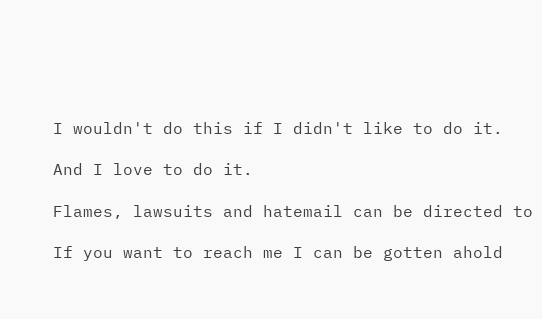I wouldn't do this if I didn't like to do it.

And I love to do it.

Flames, lawsuits and hatemail can be directed to

If you want to reach me I can be gotten ahold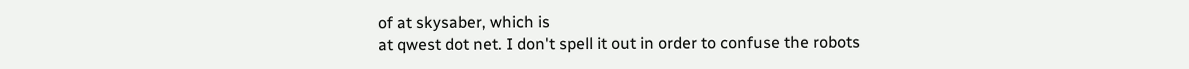of at skysaber, which is
at qwest dot net. I don't spell it out in order to confuse the robots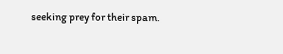seeking prey for their spam.